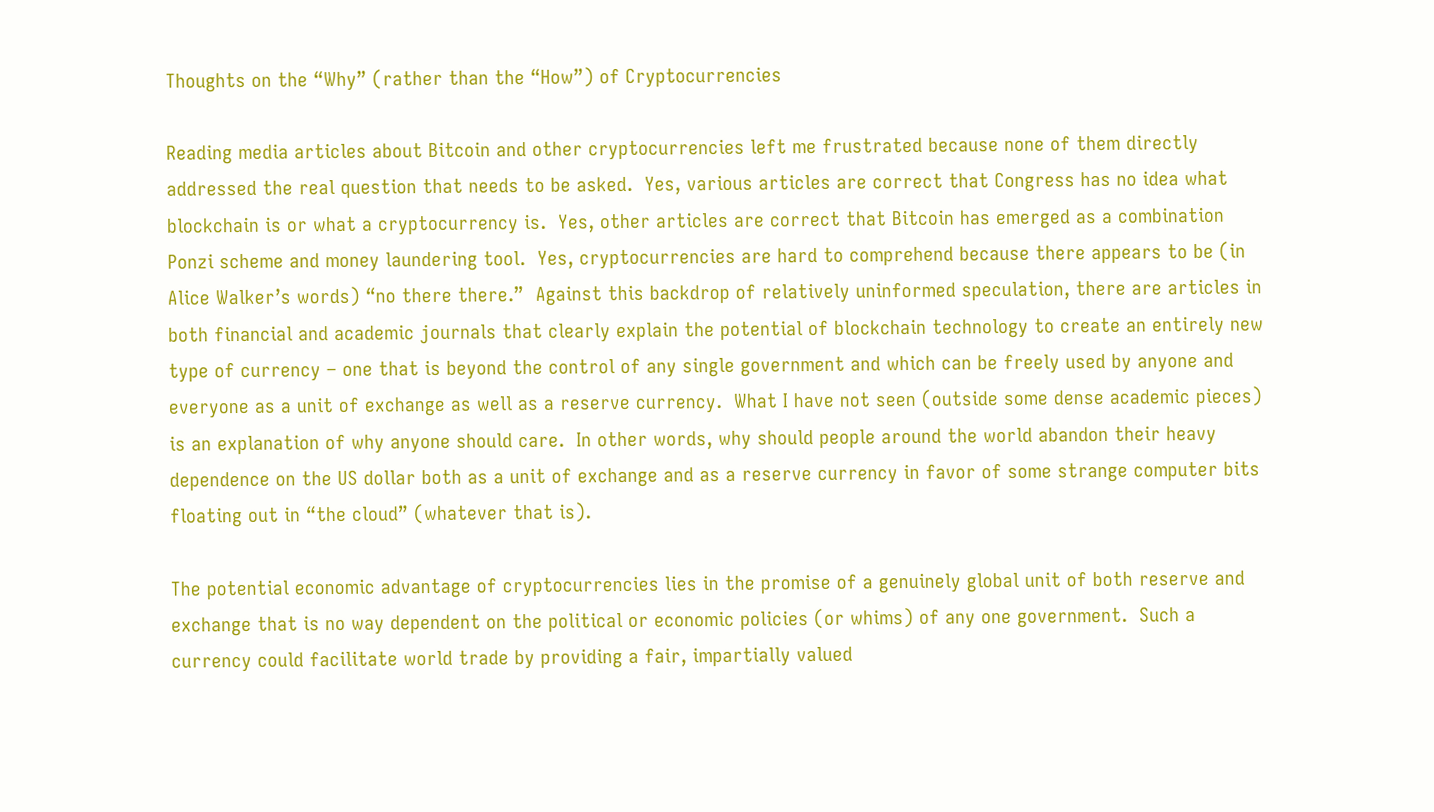Thoughts on the “Why” (rather than the “How”) of Cryptocurrencies

Reading media articles about Bitcoin and other cryptocurrencies left me frustrated because none of them directly addressed the real question that needs to be asked.  Yes, various articles are correct that Congress has no idea what blockchain is or what a cryptocurrency is.  Yes, other articles are correct that Bitcoin has emerged as a combination Ponzi scheme and money laundering tool.  Yes, cryptocurrencies are hard to comprehend because there appears to be (in Alice Walker’s words) “no there there.”  Against this backdrop of relatively uninformed speculation, there are articles in both financial and academic journals that clearly explain the potential of blockchain technology to create an entirely new type of currency – one that is beyond the control of any single government and which can be freely used by anyone and everyone as a unit of exchange as well as a reserve currency.  What I have not seen (outside some dense academic pieces) is an explanation of why anyone should care.  In other words, why should people around the world abandon their heavy dependence on the US dollar both as a unit of exchange and as a reserve currency in favor of some strange computer bits floating out in “the cloud” (whatever that is).

The potential economic advantage of cryptocurrencies lies in the promise of a genuinely global unit of both reserve and exchange that is no way dependent on the political or economic policies (or whims) of any one government.  Such a currency could facilitate world trade by providing a fair, impartially valued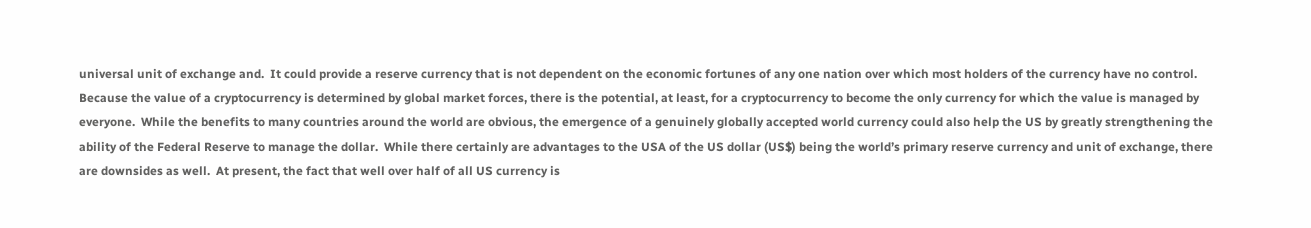universal unit of exchange and.  It could provide a reserve currency that is not dependent on the economic fortunes of any one nation over which most holders of the currency have no control.  Because the value of a cryptocurrency is determined by global market forces, there is the potential, at least, for a cryptocurrency to become the only currency for which the value is managed by everyone.  While the benefits to many countries around the world are obvious, the emergence of a genuinely globally accepted world currency could also help the US by greatly strengthening the ability of the Federal Reserve to manage the dollar.  While there certainly are advantages to the USA of the US dollar (US$) being the world’s primary reserve currency and unit of exchange, there are downsides as well.  At present, the fact that well over half of all US currency is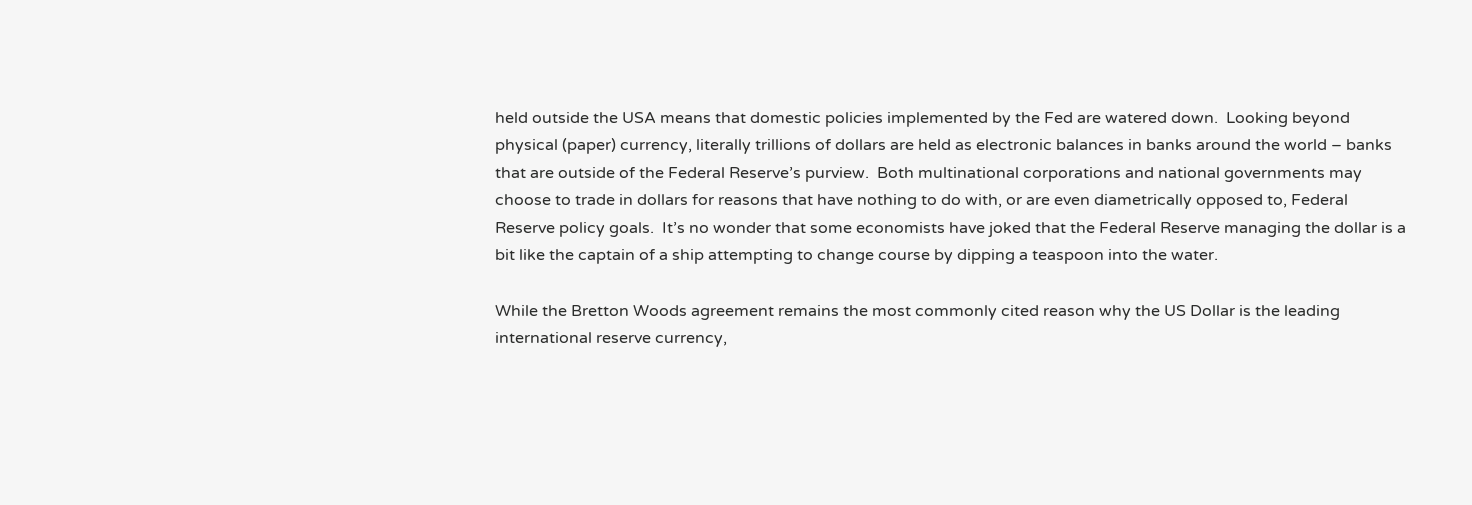held outside the USA means that domestic policies implemented by the Fed are watered down.  Looking beyond physical (paper) currency, literally trillions of dollars are held as electronic balances in banks around the world – banks that are outside of the Federal Reserve’s purview.  Both multinational corporations and national governments may choose to trade in dollars for reasons that have nothing to do with, or are even diametrically opposed to, Federal Reserve policy goals.  It’s no wonder that some economists have joked that the Federal Reserve managing the dollar is a bit like the captain of a ship attempting to change course by dipping a teaspoon into the water.

While the Bretton Woods agreement remains the most commonly cited reason why the US Dollar is the leading international reserve currency,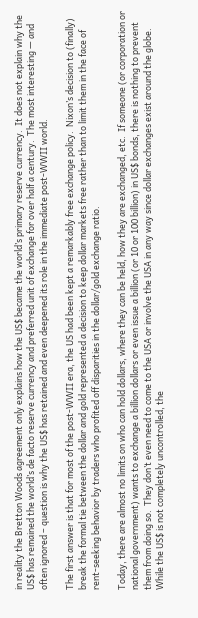in reality the Bretton Woods agreement only explains how the US$ became the world’s primary reserve currency.  It does not explain why the US$ has remained the world’s de facto reserve currency and preferred unit of exchange for over half a century.  The most interesting — and often ignored – question is why the US$ has retained and even deepened its role in the immediate post-WWII world.

The first answer is that for most of the post-WWII era, the US had been kept a remarkably free exchange policy.  Nixon’s decision to (finally) break the formal tie between the dollar and gold represented a decision to keep dollar markets free rather than to limit them in the face of rent-seeking behavior by traders who profited off disparities in the dollar/gold exchange ratio.

Today, there are almost no limits on who can hold dollars, where they can be held, how they are exchanged, etc.  If someone (or corporation or national government) wants to exchange a billion dollars or even issue a billion (or 10 or 100 billion) in US$ bonds, there is nothing to prevent them from doing so.  They don’t even need to come to the USA or involve the USA in any way since dollar exchanges exist around the globe.  While the US$ is not completely uncontrolled, the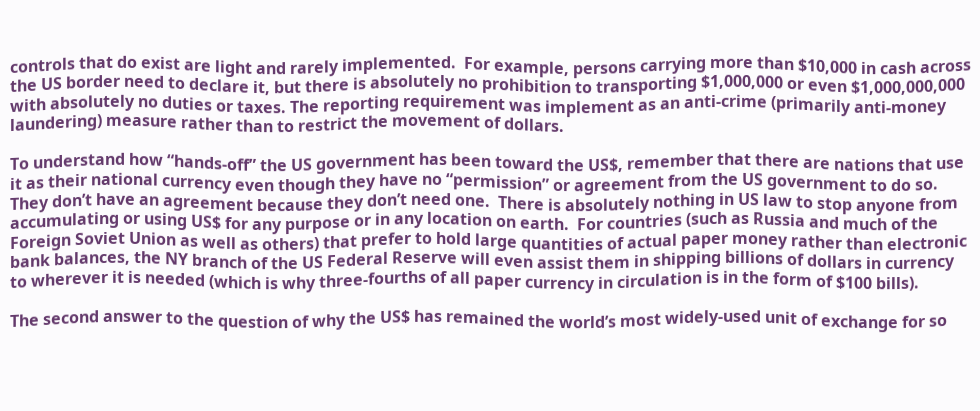controls that do exist are light and rarely implemented.  For example, persons carrying more than $10,000 in cash across the US border need to declare it, but there is absolutely no prohibition to transporting $1,000,000 or even $1,000,000,000 with absolutely no duties or taxes. The reporting requirement was implement as an anti-crime (primarily anti-money laundering) measure rather than to restrict the movement of dollars.

To understand how “hands-off” the US government has been toward the US$, remember that there are nations that use it as their national currency even though they have no “permission” or agreement from the US government to do so. They don’t have an agreement because they don’t need one.  There is absolutely nothing in US law to stop anyone from accumulating or using US$ for any purpose or in any location on earth.  For countries (such as Russia and much of the Foreign Soviet Union as well as others) that prefer to hold large quantities of actual paper money rather than electronic bank balances, the NY branch of the US Federal Reserve will even assist them in shipping billions of dollars in currency to wherever it is needed (which is why three-fourths of all paper currency in circulation is in the form of $100 bills).

The second answer to the question of why the US$ has remained the world’s most widely-used unit of exchange for so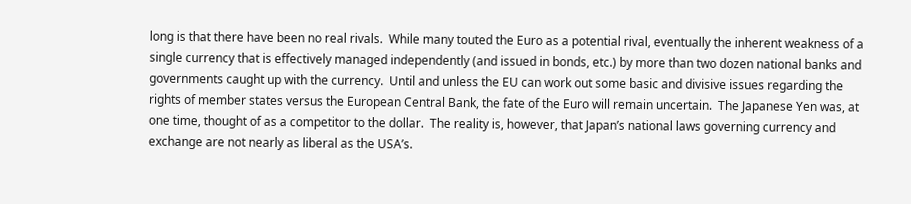long is that there have been no real rivals.  While many touted the Euro as a potential rival, eventually the inherent weakness of a single currency that is effectively managed independently (and issued in bonds, etc.) by more than two dozen national banks and governments caught up with the currency.  Until and unless the EU can work out some basic and divisive issues regarding the rights of member states versus the European Central Bank, the fate of the Euro will remain uncertain.  The Japanese Yen was, at one time, thought of as a competitor to the dollar.  The reality is, however, that Japan’s national laws governing currency and exchange are not nearly as liberal as the USA’s.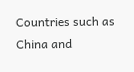Countries such as China and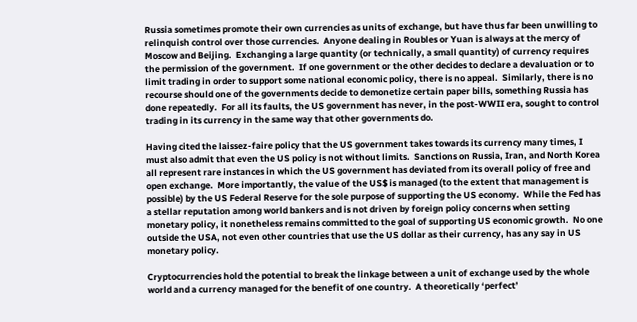Russia sometimes promote their own currencies as units of exchange, but have thus far been unwilling to relinquish control over those currencies.  Anyone dealing in Roubles or Yuan is always at the mercy of Moscow and Beijing.  Exchanging a large quantity (or technically, a small quantity) of currency requires the permission of the government.  If one government or the other decides to declare a devaluation or to limit trading in order to support some national economic policy, there is no appeal.  Similarly, there is no recourse should one of the governments decide to demonetize certain paper bills, something Russia has done repeatedly.  For all its faults, the US government has never, in the post-WWII era, sought to control trading in its currency in the same way that other governments do.

Having cited the laissez-faire policy that the US government takes towards its currency many times, I must also admit that even the US policy is not without limits.  Sanctions on Russia, Iran, and North Korea all represent rare instances in which the US government has deviated from its overall policy of free and open exchange.  More importantly, the value of the US$ is managed (to the extent that management is possible) by the US Federal Reserve for the sole purpose of supporting the US economy.  While the Fed has a stellar reputation among world bankers and is not driven by foreign policy concerns when setting monetary policy, it nonetheless remains committed to the goal of supporting US economic growth.  No one outside the USA, not even other countries that use the US dollar as their currency, has any say in US monetary policy.

Cryptocurrencies hold the potential to break the linkage between a unit of exchange used by the whole world and a currency managed for the benefit of one country.  A theoretically ‘perfect’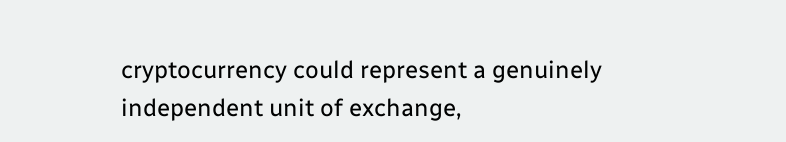cryptocurrency could represent a genuinely independent unit of exchange,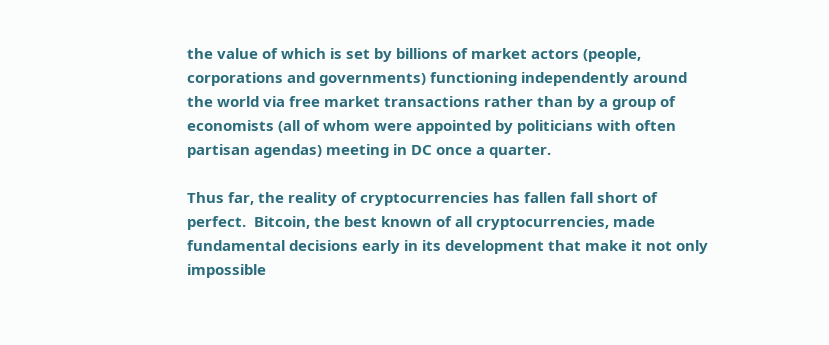the value of which is set by billions of market actors (people, corporations and governments) functioning independently around the world via free market transactions rather than by a group of economists (all of whom were appointed by politicians with often partisan agendas) meeting in DC once a quarter.

Thus far, the reality of cryptocurrencies has fallen fall short of perfect.  Bitcoin, the best known of all cryptocurrencies, made fundamental decisions early in its development that make it not only impossible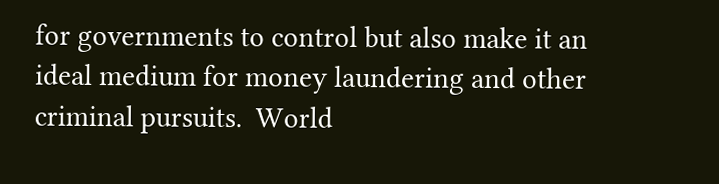for governments to control but also make it an ideal medium for money laundering and other criminal pursuits.  World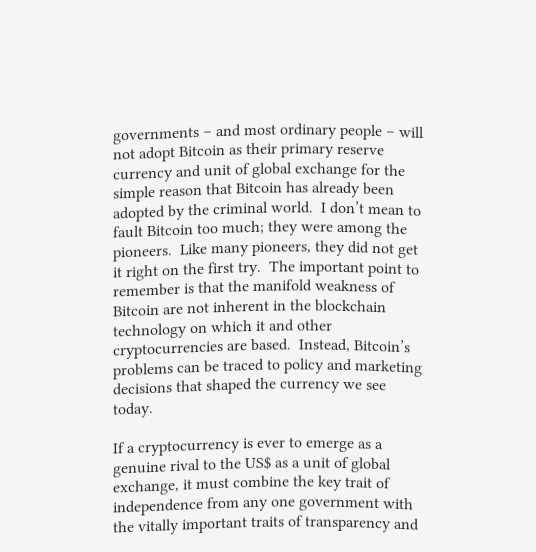governments – and most ordinary people – will not adopt Bitcoin as their primary reserve currency and unit of global exchange for the simple reason that Bitcoin has already been adopted by the criminal world.  I don’t mean to fault Bitcoin too much; they were among the pioneers.  Like many pioneers, they did not get it right on the first try.  The important point to remember is that the manifold weakness of Bitcoin are not inherent in the blockchain technology on which it and other cryptocurrencies are based.  Instead, Bitcoin’s problems can be traced to policy and marketing decisions that shaped the currency we see today.

If a cryptocurrency is ever to emerge as a genuine rival to the US$ as a unit of global exchange, it must combine the key trait of independence from any one government with the vitally important traits of transparency and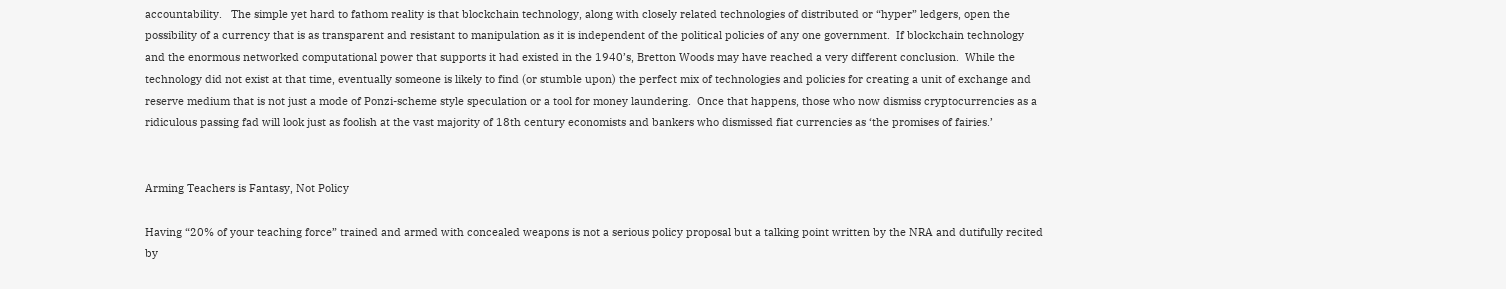accountability.   The simple yet hard to fathom reality is that blockchain technology, along with closely related technologies of distributed or “hyper” ledgers, open the possibility of a currency that is as transparent and resistant to manipulation as it is independent of the political policies of any one government.  If blockchain technology and the enormous networked computational power that supports it had existed in the 1940’s, Bretton Woods may have reached a very different conclusion.  While the technology did not exist at that time, eventually someone is likely to find (or stumble upon) the perfect mix of technologies and policies for creating a unit of exchange and reserve medium that is not just a mode of Ponzi-scheme style speculation or a tool for money laundering.  Once that happens, those who now dismiss cryptocurrencies as a ridiculous passing fad will look just as foolish at the vast majority of 18th century economists and bankers who dismissed fiat currencies as ‘the promises of fairies.’


Arming Teachers is Fantasy, Not Policy

Having “20% of your teaching force” trained and armed with concealed weapons is not a serious policy proposal but a talking point written by the NRA and dutifully recited by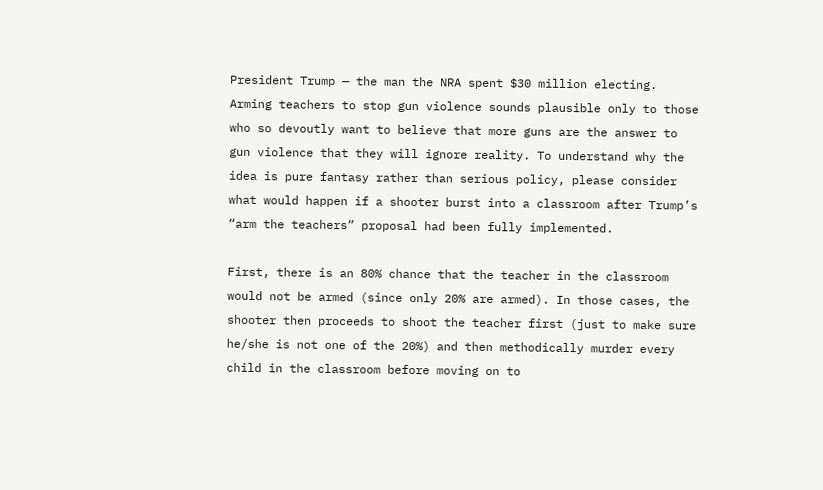President Trump — the man the NRA spent $30 million electing.  Arming teachers to stop gun violence sounds plausible only to those who so devoutly want to believe that more guns are the answer to gun violence that they will ignore reality. To understand why the idea is pure fantasy rather than serious policy, please consider what would happen if a shooter burst into a classroom after Trump’s “arm the teachers” proposal had been fully implemented.

First, there is an 80% chance that the teacher in the classroom would not be armed (since only 20% are armed). In those cases, the shooter then proceeds to shoot the teacher first (just to make sure he/she is not one of the 20%) and then methodically murder every child in the classroom before moving on to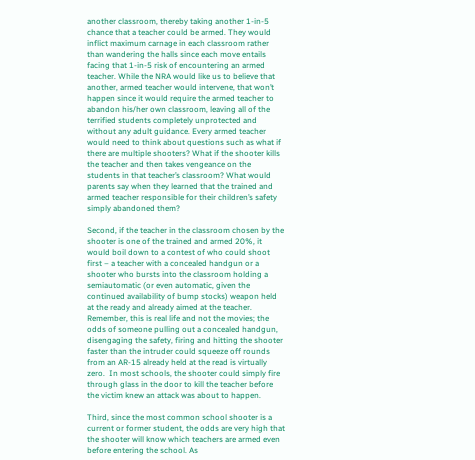another classroom, thereby taking another 1-in-5 chance that a teacher could be armed. They would inflict maximum carnage in each classroom rather than wandering the halls since each move entails facing that 1-in-5 risk of encountering an armed teacher. While the NRA would like us to believe that another, armed teacher would intervene, that won’t happen since it would require the armed teacher to abandon his/her own classroom, leaving all of the terrified students completely unprotected and without any adult guidance. Every armed teacher would need to think about questions such as what if there are multiple shooters? What if the shooter kills the teacher and then takes vengeance on the students in that teacher’s classroom? What would parents say when they learned that the trained and armed teacher responsible for their children’s safety simply abandoned them?

Second, if the teacher in the classroom chosen by the shooter is one of the trained and armed 20%, it would boil down to a contest of who could shoot first – a teacher with a concealed handgun or a shooter who bursts into the classroom holding a semiautomatic (or even automatic, given the continued availability of bump stocks) weapon held at the ready and already aimed at the teacher. Remember, this is real life and not the movies; the odds of someone pulling out a concealed handgun, disengaging the safety, firing and hitting the shooter faster than the intruder could squeeze off rounds from an AR-15 already held at the read is virtually zero.  In most schools, the shooter could simply fire through glass in the door to kill the teacher before the victim knew an attack was about to happen.

Third, since the most common school shooter is a current or former student, the odds are very high that the shooter will know which teachers are armed even before entering the school. As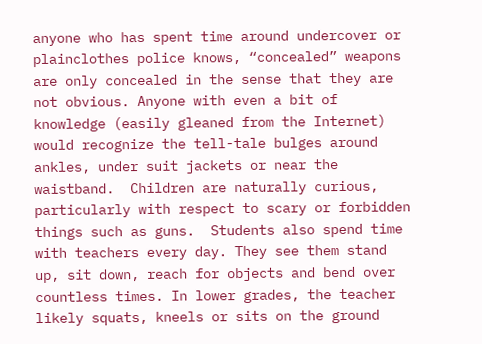anyone who has spent time around undercover or plainclothes police knows, “concealed” weapons are only concealed in the sense that they are not obvious. Anyone with even a bit of knowledge (easily gleaned from the Internet) would recognize the tell-tale bulges around ankles, under suit jackets or near the waistband.  Children are naturally curious, particularly with respect to scary or forbidden things such as guns.  Students also spend time with teachers every day. They see them stand up, sit down, reach for objects and bend over countless times. In lower grades, the teacher likely squats, kneels or sits on the ground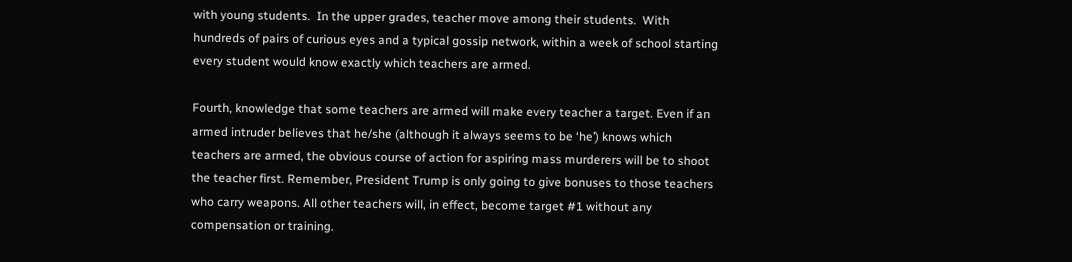with young students.  In the upper grades, teacher move among their students.  With hundreds of pairs of curious eyes and a typical gossip network, within a week of school starting every student would know exactly which teachers are armed.

Fourth, knowledge that some teachers are armed will make every teacher a target. Even if an armed intruder believes that he/she (although it always seems to be ‘he’) knows which teachers are armed, the obvious course of action for aspiring mass murderers will be to shoot the teacher first. Remember, President Trump is only going to give bonuses to those teachers who carry weapons. All other teachers will, in effect, become target #1 without any compensation or training.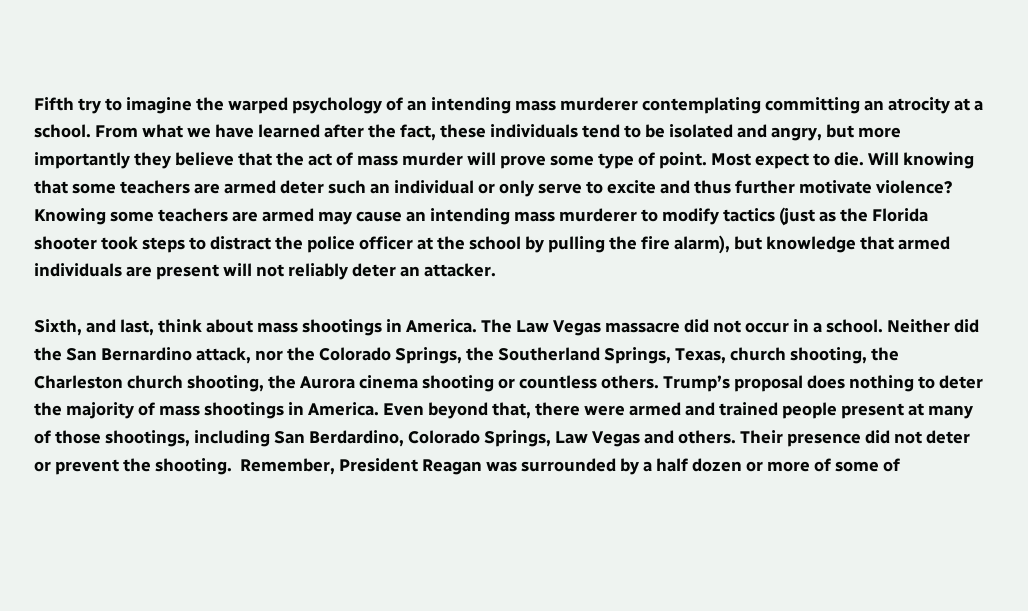Fifth try to imagine the warped psychology of an intending mass murderer contemplating committing an atrocity at a school. From what we have learned after the fact, these individuals tend to be isolated and angry, but more importantly they believe that the act of mass murder will prove some type of point. Most expect to die. Will knowing that some teachers are armed deter such an individual or only serve to excite and thus further motivate violence? Knowing some teachers are armed may cause an intending mass murderer to modify tactics (just as the Florida shooter took steps to distract the police officer at the school by pulling the fire alarm), but knowledge that armed individuals are present will not reliably deter an attacker.

Sixth, and last, think about mass shootings in America. The Law Vegas massacre did not occur in a school. Neither did the San Bernardino attack, nor the Colorado Springs, the Southerland Springs, Texas, church shooting, the Charleston church shooting, the Aurora cinema shooting or countless others. Trump’s proposal does nothing to deter the majority of mass shootings in America. Even beyond that, there were armed and trained people present at many of those shootings, including San Berdardino, Colorado Springs, Law Vegas and others. Their presence did not deter or prevent the shooting.  Remember, President Reagan was surrounded by a half dozen or more of some of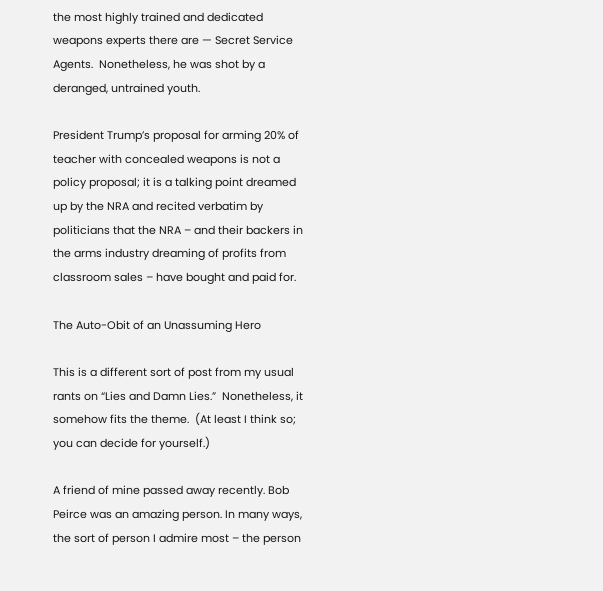the most highly trained and dedicated weapons experts there are — Secret Service Agents.  Nonetheless, he was shot by a deranged, untrained youth.

President Trump’s proposal for arming 20% of teacher with concealed weapons is not a policy proposal; it is a talking point dreamed up by the NRA and recited verbatim by politicians that the NRA – and their backers in the arms industry dreaming of profits from classroom sales – have bought and paid for.

The Auto-Obit of an Unassuming Hero

This is a different sort of post from my usual rants on “Lies and Damn Lies.”  Nonetheless, it somehow fits the theme.  (At least I think so; you can decide for yourself.)

A friend of mine passed away recently. Bob Peirce was an amazing person. In many ways, the sort of person I admire most – the person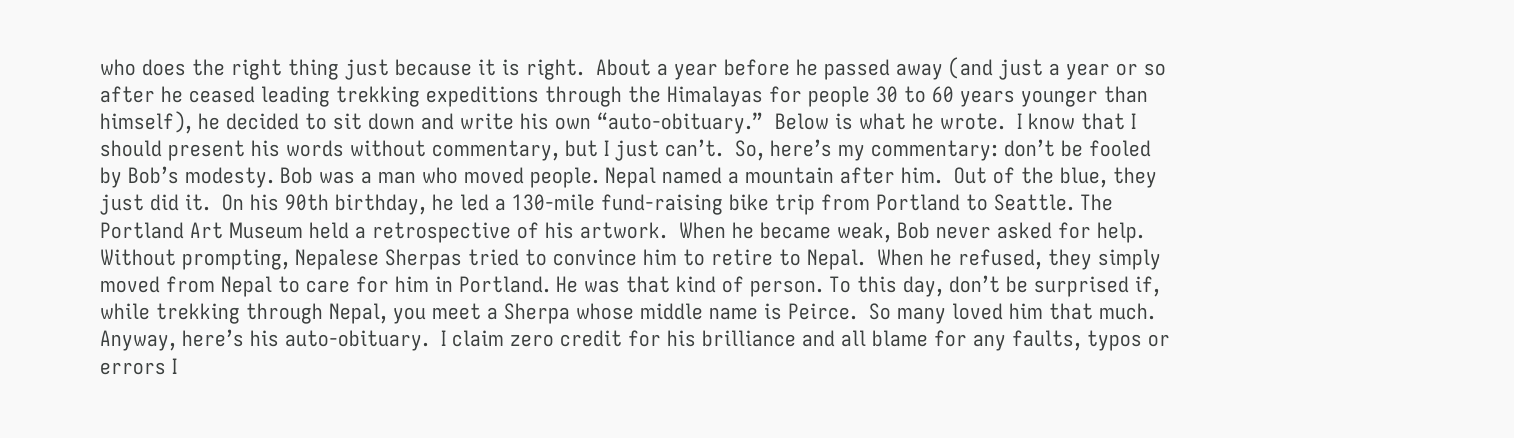who does the right thing just because it is right.  About a year before he passed away (and just a year or so after he ceased leading trekking expeditions through the Himalayas for people 30 to 60 years younger than himself), he decided to sit down and write his own “auto-obituary.”  Below is what he wrote.  I know that I should present his words without commentary, but I just can’t.  So, here’s my commentary: don’t be fooled by Bob’s modesty. Bob was a man who moved people. Nepal named a mountain after him.  Out of the blue, they just did it.  On his 90th birthday, he led a 130-mile fund-raising bike trip from Portland to Seattle. The Portland Art Museum held a retrospective of his artwork.  When he became weak, Bob never asked for help.  Without prompting, Nepalese Sherpas tried to convince him to retire to Nepal.  When he refused, they simply moved from Nepal to care for him in Portland. He was that kind of person. To this day, don’t be surprised if, while trekking through Nepal, you meet a Sherpa whose middle name is Peirce.  So many loved him that much.  Anyway, here’s his auto-obituary.  I claim zero credit for his brilliance and all blame for any faults, typos or errors I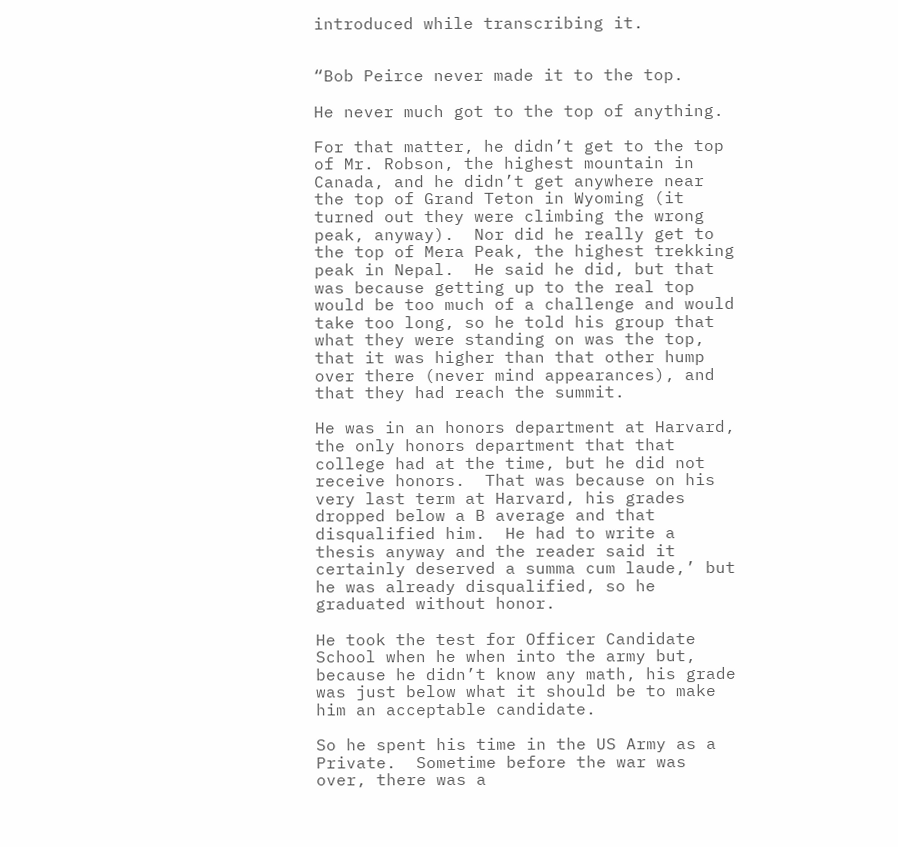introduced while transcribing it.


“Bob Peirce never made it to the top.

He never much got to the top of anything.

For that matter, he didn’t get to the top of Mr. Robson, the highest mountain in Canada, and he didn’t get anywhere near the top of Grand Teton in Wyoming (it turned out they were climbing the wrong peak, anyway).  Nor did he really get to the top of Mera Peak, the highest trekking peak in Nepal.  He said he did, but that was because getting up to the real top would be too much of a challenge and would take too long, so he told his group that what they were standing on was the top, that it was higher than that other hump over there (never mind appearances), and that they had reach the summit.

He was in an honors department at Harvard, the only honors department that that college had at the time, but he did not receive honors.  That was because on his very last term at Harvard, his grades dropped below a B average and that disqualified him.  He had to write a thesis anyway and the reader said it certainly deserved a summa cum laude,’ but he was already disqualified, so he graduated without honor.

He took the test for Officer Candidate School when he when into the army but, because he didn’t know any math, his grade was just below what it should be to make him an acceptable candidate.

So he spent his time in the US Army as a Private.  Sometime before the war was over, there was a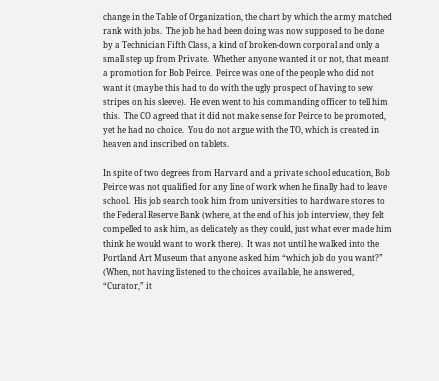change in the Table of Organization, the chart by which the army matched rank with jobs.  The job he had been doing was now supposed to be done by a Technician Fifth Class, a kind of broken-down corporal and only a small step up from Private.  Whether anyone wanted it or not, that meant a promotion for Bob Peirce.  Peirce was one of the people who did not want it (maybe this had to do with the ugly prospect of having to sew stripes on his sleeve).  He even went to his commanding officer to tell him this.  The CO agreed that it did not make sense for Peirce to be promoted, yet he had no choice.  You do not argue with the TO, which is created in heaven and inscribed on tablets.

In spite of two degrees from Harvard and a private school education, Bob Peirce was not qualified for any line of work when he finally had to leave school.  His job search took him from universities to hardware stores to the Federal Reserve Bank (where, at the end of his job interview, they felt compelled to ask him, as delicately as they could, just what ever made him think he would want to work there).  It was not until he walked into the Portland Art Museum that anyone asked him “which job do you want?”  (When, not having listened to the choices available, he answered, “Curator,” it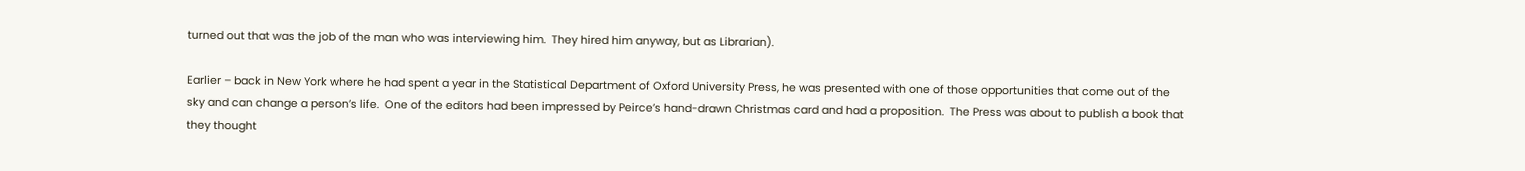turned out that was the job of the man who was interviewing him.  They hired him anyway, but as Librarian).

Earlier – back in New York where he had spent a year in the Statistical Department of Oxford University Press, he was presented with one of those opportunities that come out of the sky and can change a person’s life.  One of the editors had been impressed by Peirce’s hand-drawn Christmas card and had a proposition.  The Press was about to publish a book that they thought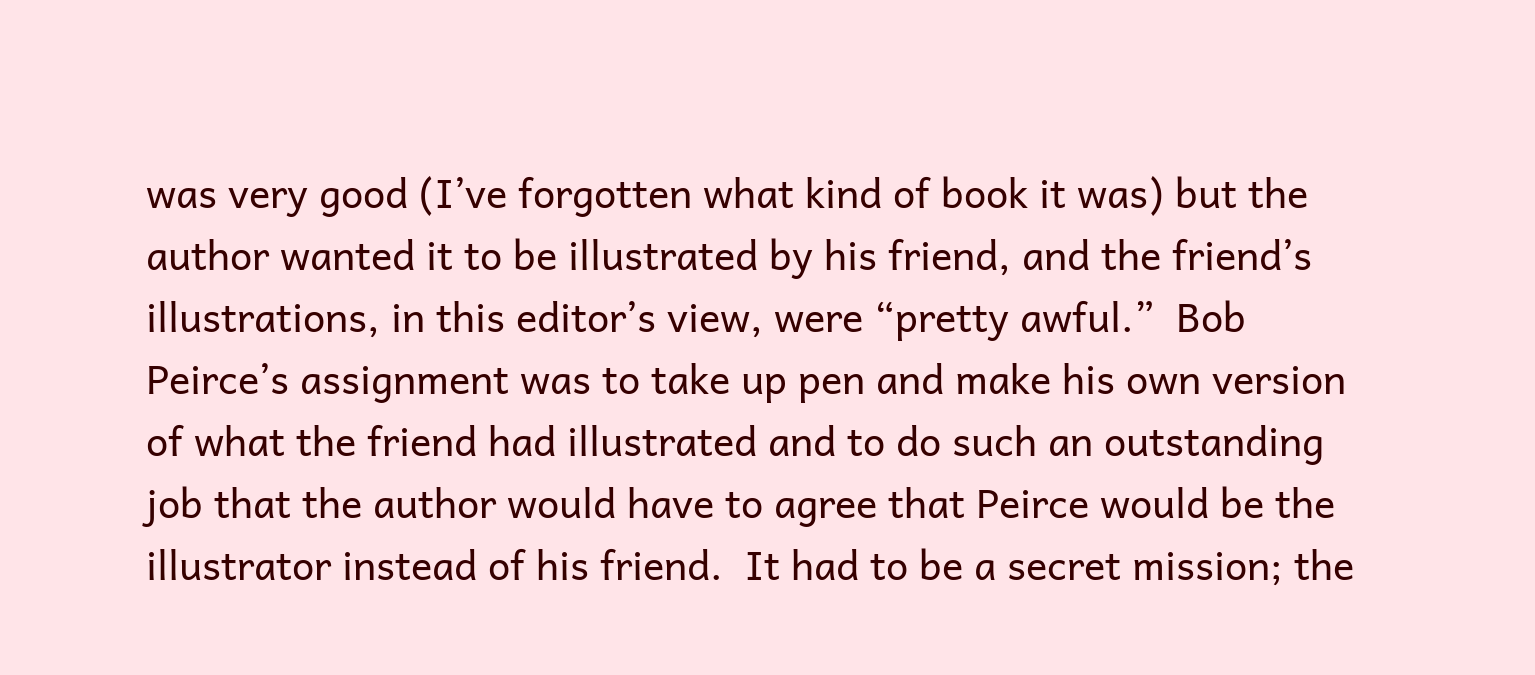was very good (I’ve forgotten what kind of book it was) but the author wanted it to be illustrated by his friend, and the friend’s illustrations, in this editor’s view, were “pretty awful.”  Bob Peirce’s assignment was to take up pen and make his own version of what the friend had illustrated and to do such an outstanding job that the author would have to agree that Peirce would be the illustrator instead of his friend.  It had to be a secret mission; the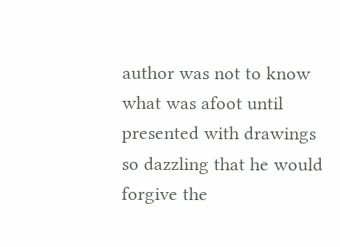author was not to know what was afoot until presented with drawings so dazzling that he would forgive the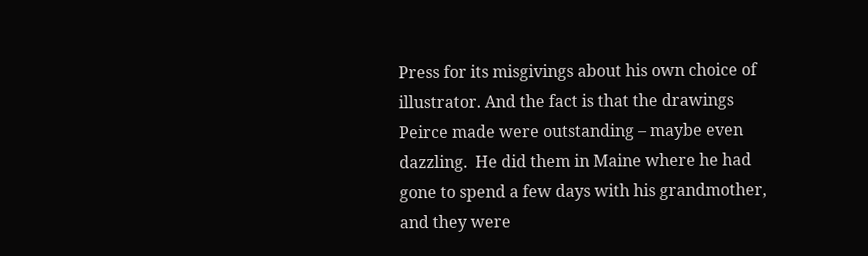Press for its misgivings about his own choice of illustrator. And the fact is that the drawings Peirce made were outstanding – maybe even dazzling.  He did them in Maine where he had gone to spend a few days with his grandmother, and they were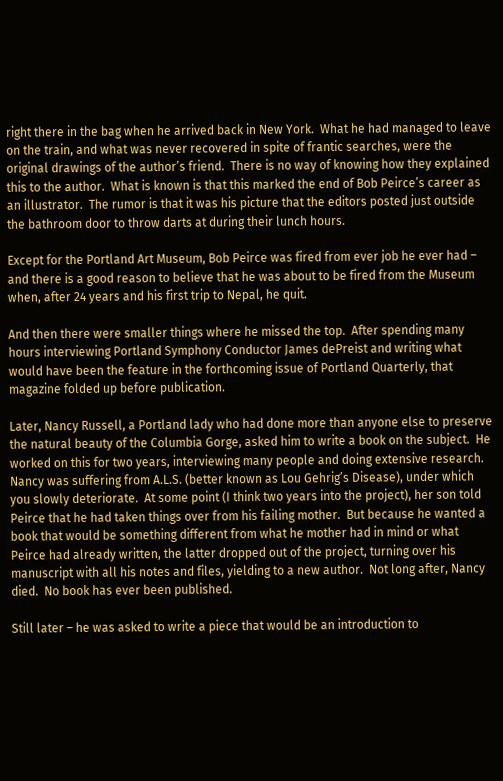right there in the bag when he arrived back in New York.  What he had managed to leave on the train, and what was never recovered in spite of frantic searches, were the original drawings of the author’s friend.  There is no way of knowing how they explained this to the author.  What is known is that this marked the end of Bob Peirce’s career as an illustrator.  The rumor is that it was his picture that the editors posted just outside the bathroom door to throw darts at during their lunch hours.

Except for the Portland Art Museum, Bob Peirce was fired from ever job he ever had – and there is a good reason to believe that he was about to be fired from the Museum when, after 24 years and his first trip to Nepal, he quit.

And then there were smaller things where he missed the top.  After spending many hours interviewing Portland Symphony Conductor James dePreist and writing what would have been the feature in the forthcoming issue of Portland Quarterly, that magazine folded up before publication.

Later, Nancy Russell, a Portland lady who had done more than anyone else to preserve the natural beauty of the Columbia Gorge, asked him to write a book on the subject.  He worked on this for two years, interviewing many people and doing extensive research.  Nancy was suffering from A.L.S. (better known as Lou Gehrig’s Disease), under which you slowly deteriorate.  At some point (I think two years into the project), her son told Peirce that he had taken things over from his failing mother.  But because he wanted a book that would be something different from what he mother had in mind or what Peirce had already written, the latter dropped out of the project, turning over his manuscript with all his notes and files, yielding to a new author.  Not long after, Nancy died.  No book has ever been published.

Still later – he was asked to write a piece that would be an introduction to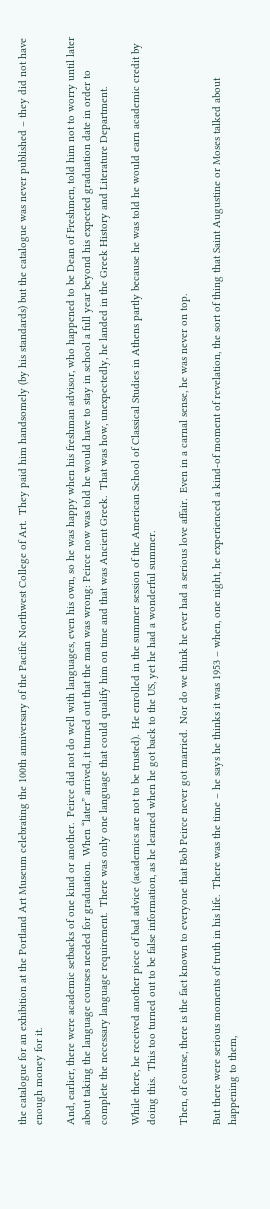the catalogue for an exhibition at the Portland Art Museum celebrating the 100th anniversary of the Pacific Northwest College of Art.  They paid him handsomely (by his standards) but the catalogue was never published – they did not have enough money for it.

And, earlier, there were academic setbacks of one kind or another.  Peirce did not do well with languages, even his own, so he was happy when his freshman advisor, who happened to be Dean of Freshmen, told him not to worry until later about taking the language courses needed for graduation.  When “later” arrived, it turned out that the man was wrong: Peirce now was told he would have to stay in school a full year beyond his expected graduation date in order to complete the necessary language requirement.  There was only one language that could qualify him on time and that was Ancient Greek.  That was how, unexpectedly, he landed in the Greek History and Literature Department.

While there, he received another piece of bad advice (academics are not to be trusted).  He enrolled in the summer session of the American School of Classical Studies in Athens partly because he was told he would earn academic credit by doing this.  This too turned out to be false information, as he learned when he got back to the US, yet he had a wonderful summer.

Then, of course, there is the fact known to everyone that Bob Peirce never got married.  Nor do we think he ever had a serious love affair.  Even in a carnal sense, he was never on top.

But there were serious moments of truth in his life.  There was the time – he says he thinks it was 1953 – when, one night, he experienced a kind-of moment of revelation, the sort of thing that Saint Augustine or Moses talked about happening to them,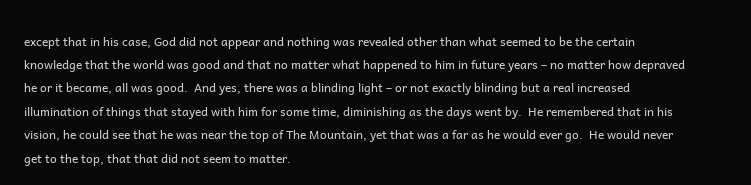except that in his case, God did not appear and nothing was revealed other than what seemed to be the certain knowledge that the world was good and that no matter what happened to him in future years – no matter how depraved he or it became, all was good.  And yes, there was a blinding light – or not exactly blinding but a real increased illumination of things that stayed with him for some time, diminishing as the days went by.  He remembered that in his vision, he could see that he was near the top of The Mountain, yet that was a far as he would ever go.  He would never get to the top, that that did not seem to matter.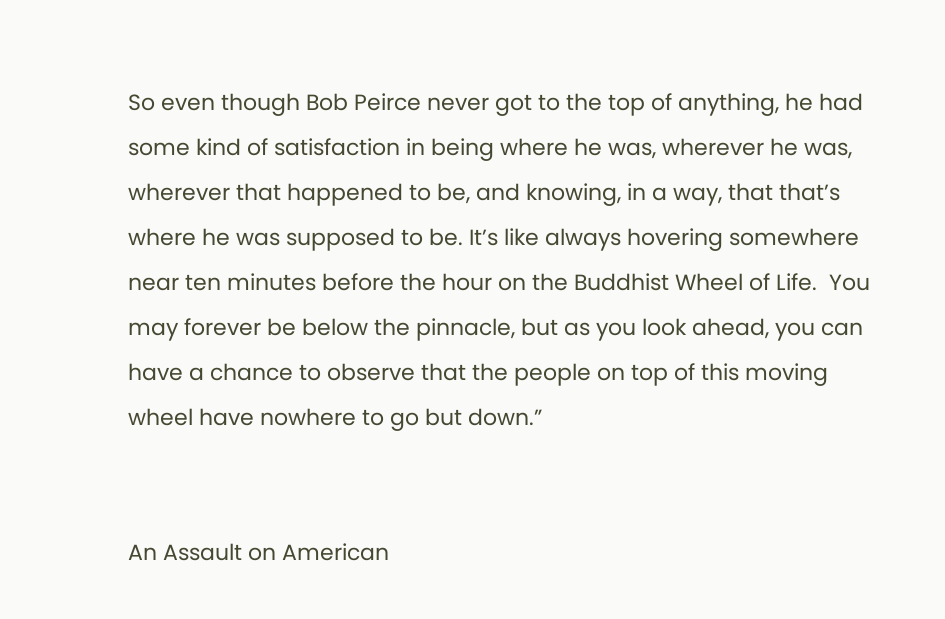So even though Bob Peirce never got to the top of anything, he had some kind of satisfaction in being where he was, wherever he was, wherever that happened to be, and knowing, in a way, that that’s where he was supposed to be. It’s like always hovering somewhere near ten minutes before the hour on the Buddhist Wheel of Life.  You may forever be below the pinnacle, but as you look ahead, you can have a chance to observe that the people on top of this moving wheel have nowhere to go but down.”


An Assault on American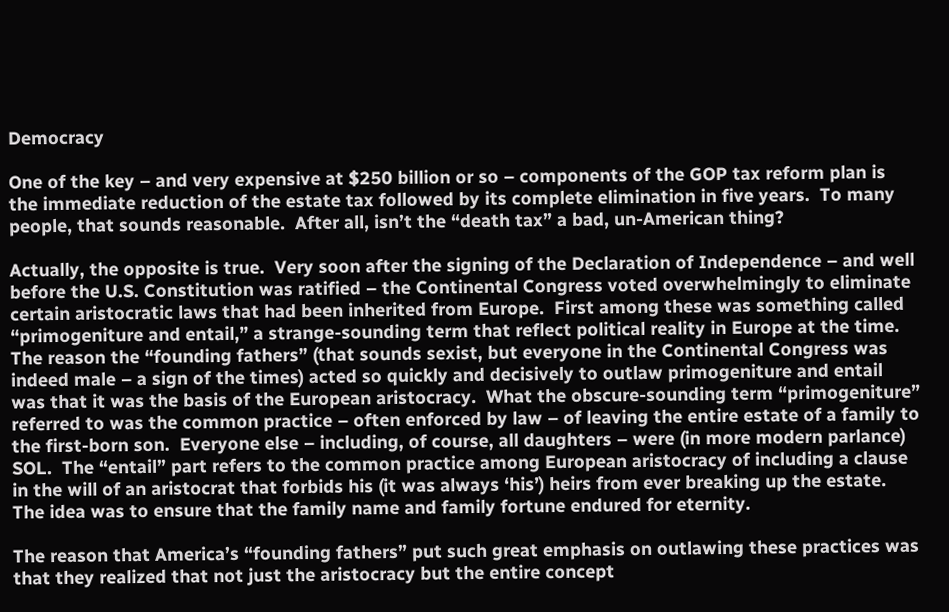Democracy

One of the key – and very expensive at $250 billion or so – components of the GOP tax reform plan is the immediate reduction of the estate tax followed by its complete elimination in five years.  To many people, that sounds reasonable.  After all, isn’t the “death tax” a bad, un-American thing?

Actually, the opposite is true.  Very soon after the signing of the Declaration of Independence – and well before the U.S. Constitution was ratified – the Continental Congress voted overwhelmingly to eliminate certain aristocratic laws that had been inherited from Europe.  First among these was something called “primogeniture and entail,” a strange-sounding term that reflect political reality in Europe at the time.  The reason the “founding fathers” (that sounds sexist, but everyone in the Continental Congress was indeed male – a sign of the times) acted so quickly and decisively to outlaw primogeniture and entail was that it was the basis of the European aristocracy.  What the obscure-sounding term “primogeniture” referred to was the common practice – often enforced by law – of leaving the entire estate of a family to the first-born son.  Everyone else – including, of course, all daughters – were (in more modern parlance) SOL.  The “entail” part refers to the common practice among European aristocracy of including a clause in the will of an aristocrat that forbids his (it was always ‘his’) heirs from ever breaking up the estate.  The idea was to ensure that the family name and family fortune endured for eternity.

The reason that America’s “founding fathers” put such great emphasis on outlawing these practices was that they realized that not just the aristocracy but the entire concept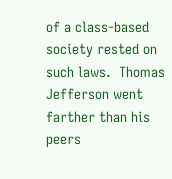of a class-based society rested on such laws.  Thomas Jefferson went farther than his peers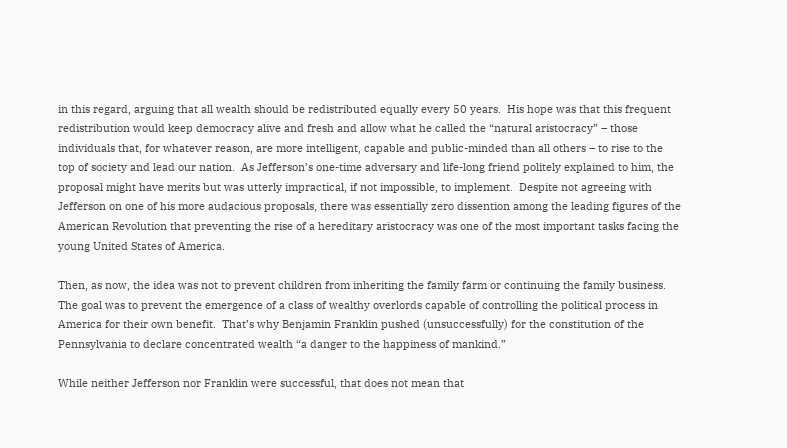in this regard, arguing that all wealth should be redistributed equally every 50 years.  His hope was that this frequent redistribution would keep democracy alive and fresh and allow what he called the “natural aristocracy” – those individuals that, for whatever reason, are more intelligent, capable and public-minded than all others – to rise to the top of society and lead our nation.  As Jefferson’s one-time adversary and life-long friend politely explained to him, the proposal might have merits but was utterly impractical, if not impossible, to implement.  Despite not agreeing with Jefferson on one of his more audacious proposals, there was essentially zero dissention among the leading figures of the American Revolution that preventing the rise of a hereditary aristocracy was one of the most important tasks facing the young United States of America.

Then, as now, the idea was not to prevent children from inheriting the family farm or continuing the family business.  The goal was to prevent the emergence of a class of wealthy overlords capable of controlling the political process in America for their own benefit.  That’s why Benjamin Franklin pushed (unsuccessfully) for the constitution of the Pennsylvania to declare concentrated wealth “a danger to the happiness of mankind.”

While neither Jefferson nor Franklin were successful, that does not mean that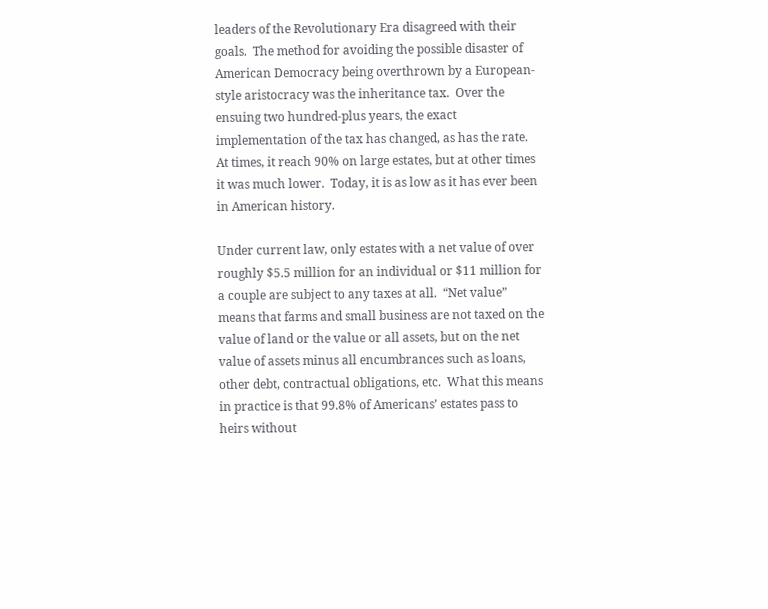leaders of the Revolutionary Era disagreed with their goals.  The method for avoiding the possible disaster of American Democracy being overthrown by a European-style aristocracy was the inheritance tax.  Over the ensuing two hundred-plus years, the exact implementation of the tax has changed, as has the rate.  At times, it reach 90% on large estates, but at other times it was much lower.  Today, it is as low as it has ever been in American history.

Under current law, only estates with a net value of over roughly $5.5 million for an individual or $11 million for a couple are subject to any taxes at all.  “Net value” means that farms and small business are not taxed on the value of land or the value or all assets, but on the net value of assets minus all encumbrances such as loans, other debt, contractual obligations, etc.  What this means in practice is that 99.8% of Americans’ estates pass to heirs without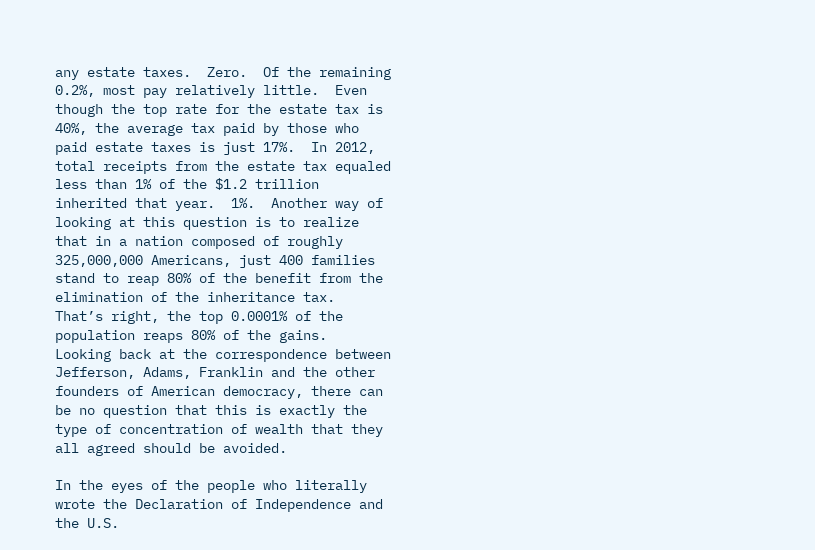any estate taxes.  Zero.  Of the remaining 0.2%, most pay relatively little.  Even though the top rate for the estate tax is 40%, the average tax paid by those who paid estate taxes is just 17%.  In 2012, total receipts from the estate tax equaled less than 1% of the $1.2 trillion inherited that year.  1%.  Another way of looking at this question is to realize that in a nation composed of roughly 325,000,000 Americans, just 400 families stand to reap 80% of the benefit from the elimination of the inheritance tax.  That’s right, the top 0.0001% of the population reaps 80% of the gains.  Looking back at the correspondence between Jefferson, Adams, Franklin and the other founders of American democracy, there can be no question that this is exactly the type of concentration of wealth that they all agreed should be avoided.

In the eyes of the people who literally wrote the Declaration of Independence and the U.S.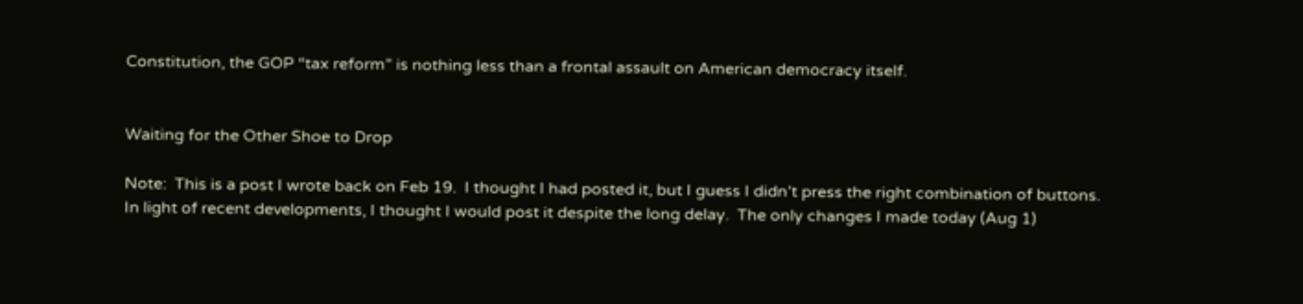Constitution, the GOP “tax reform” is nothing less than a frontal assault on American democracy itself.


Waiting for the Other Shoe to Drop

Note:  This is a post I wrote back on Feb 19.  I thought I had posted it, but I guess I didn’t press the right combination of buttons.  In light of recent developments, I thought I would post it despite the long delay.  The only changes I made today (Aug 1)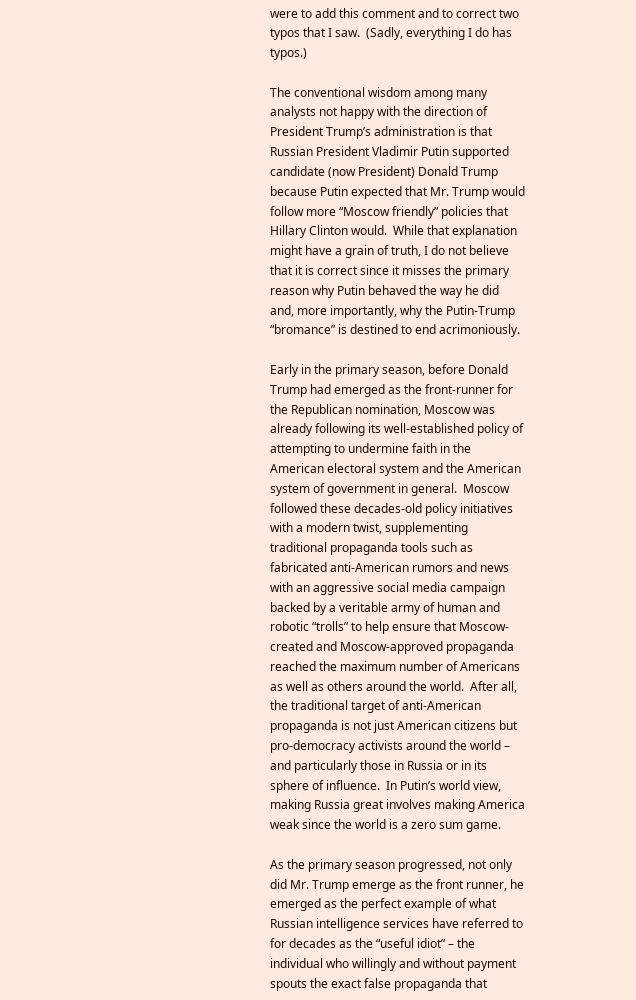were to add this comment and to correct two typos that I saw.  (Sadly, everything I do has typos.)

The conventional wisdom among many analysts not happy with the direction of President Trump’s administration is that Russian President Vladimir Putin supported candidate (now President) Donald Trump because Putin expected that Mr. Trump would follow more “Moscow friendly” policies that Hillary Clinton would.  While that explanation might have a grain of truth, I do not believe that it is correct since it misses the primary reason why Putin behaved the way he did and, more importantly, why the Putin-Trump “bromance” is destined to end acrimoniously.

Early in the primary season, before Donald Trump had emerged as the front-runner for the Republican nomination, Moscow was already following its well-established policy of attempting to undermine faith in the American electoral system and the American system of government in general.  Moscow followed these decades-old policy initiatives with a modern twist, supplementing traditional propaganda tools such as fabricated anti-American rumors and news with an aggressive social media campaign backed by a veritable army of human and robotic “trolls” to help ensure that Moscow-created and Moscow-approved propaganda reached the maximum number of Americans as well as others around the world.  After all, the traditional target of anti-American propaganda is not just American citizens but pro-democracy activists around the world – and particularly those in Russia or in its sphere of influence.  In Putin’s world view, making Russia great involves making America weak since the world is a zero sum game.

As the primary season progressed, not only did Mr. Trump emerge as the front runner, he emerged as the perfect example of what Russian intelligence services have referred to for decades as the “useful idiot” – the individual who willingly and without payment spouts the exact false propaganda that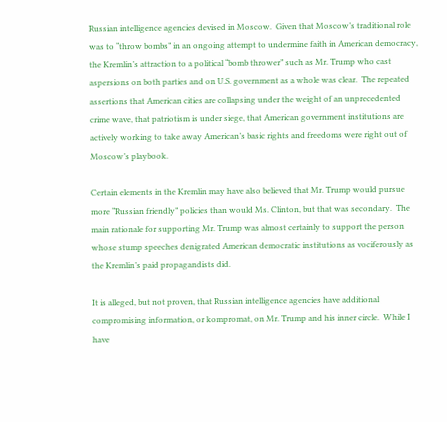Russian intelligence agencies devised in Moscow.  Given that Moscow’s traditional role was to “throw bombs” in an ongoing attempt to undermine faith in American democracy, the Kremlin’s attraction to a political “bomb thrower” such as Mr. Trump who cast aspersions on both parties and on U.S. government as a whole was clear.  The repeated assertions that American cities are collapsing under the weight of an unprecedented crime wave, that patriotism is under siege, that American government institutions are actively working to take away American’s basic rights and freedoms were right out of Moscow’s playbook.

Certain elements in the Kremlin may have also believed that Mr. Trump would pursue more “Russian friendly” policies than would Ms. Clinton, but that was secondary.  The main rationale for supporting Mr. Trump was almost certainly to support the person whose stump speeches denigrated American democratic institutions as vociferously as the Kremlin’s paid propagandists did.

It is alleged, but not proven, that Russian intelligence agencies have additional compromising information, or kompromat, on Mr. Trump and his inner circle.  While I have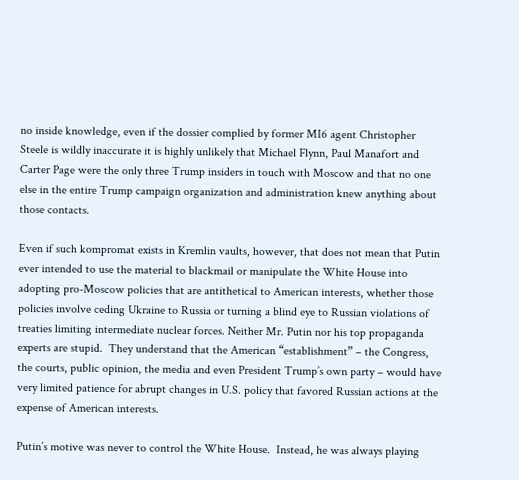no inside knowledge, even if the dossier complied by former MI6 agent Christopher Steele is wildly inaccurate it is highly unlikely that Michael Flynn, Paul Manafort and Carter Page were the only three Trump insiders in touch with Moscow and that no one else in the entire Trump campaign organization and administration knew anything about those contacts.

Even if such kompromat exists in Kremlin vaults, however, that does not mean that Putin ever intended to use the material to blackmail or manipulate the White House into adopting pro-Moscow policies that are antithetical to American interests, whether those policies involve ceding Ukraine to Russia or turning a blind eye to Russian violations of treaties limiting intermediate nuclear forces. Neither Mr. Putin nor his top propaganda experts are stupid.  They understand that the American “establishment” – the Congress, the courts, public opinion, the media and even President Trump’s own party – would have very limited patience for abrupt changes in U.S. policy that favored Russian actions at the expense of American interests.

Putin’s motive was never to control the White House.  Instead, he was always playing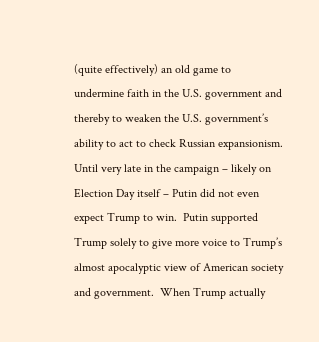(quite effectively) an old game to undermine faith in the U.S. government and thereby to weaken the U.S. government’s ability to act to check Russian expansionism.  Until very late in the campaign – likely on Election Day itself – Putin did not even expect Trump to win.  Putin supported Trump solely to give more voice to Trump’s almost apocalyptic view of American society and government.  When Trump actually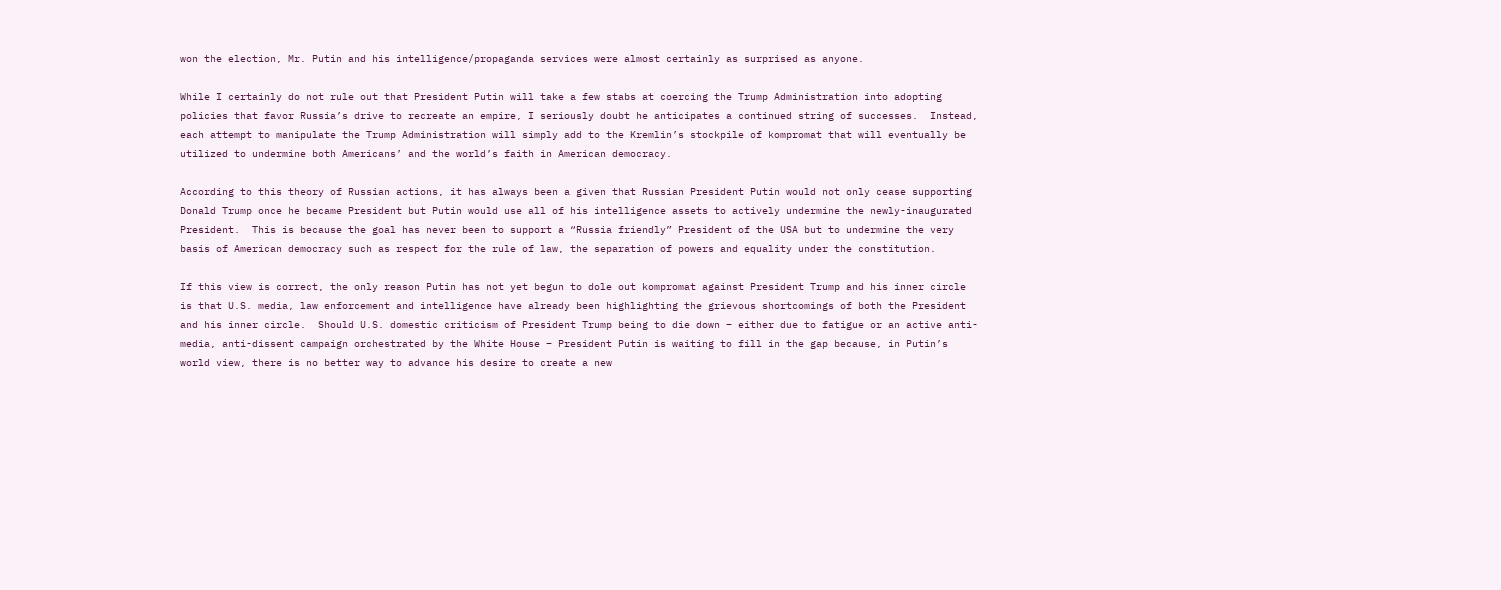won the election, Mr. Putin and his intelligence/propaganda services were almost certainly as surprised as anyone.

While I certainly do not rule out that President Putin will take a few stabs at coercing the Trump Administration into adopting policies that favor Russia’s drive to recreate an empire, I seriously doubt he anticipates a continued string of successes.  Instead, each attempt to manipulate the Trump Administration will simply add to the Kremlin’s stockpile of kompromat that will eventually be utilized to undermine both Americans’ and the world’s faith in American democracy.

According to this theory of Russian actions, it has always been a given that Russian President Putin would not only cease supporting Donald Trump once he became President but Putin would use all of his intelligence assets to actively undermine the newly-inaugurated President.  This is because the goal has never been to support a “Russia friendly” President of the USA but to undermine the very basis of American democracy such as respect for the rule of law, the separation of powers and equality under the constitution.

If this view is correct, the only reason Putin has not yet begun to dole out kompromat against President Trump and his inner circle is that U.S. media, law enforcement and intelligence have already been highlighting the grievous shortcomings of both the President and his inner circle.  Should U.S. domestic criticism of President Trump being to die down – either due to fatigue or an active anti-media, anti-dissent campaign orchestrated by the White House – President Putin is waiting to fill in the gap because, in Putin’s world view, there is no better way to advance his desire to create a new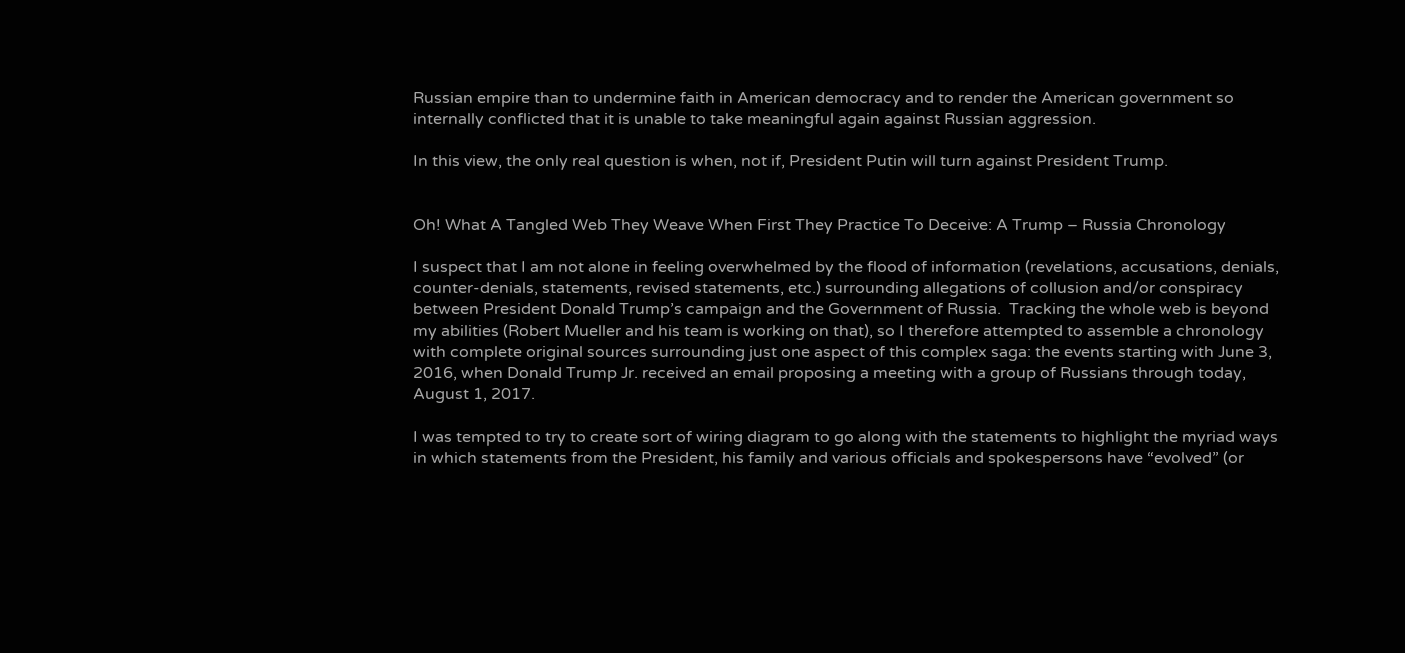Russian empire than to undermine faith in American democracy and to render the American government so internally conflicted that it is unable to take meaningful again against Russian aggression.

In this view, the only real question is when, not if, President Putin will turn against President Trump.


Oh! What A Tangled Web They Weave When First They Practice To Deceive: A Trump – Russia Chronology

I suspect that I am not alone in feeling overwhelmed by the flood of information (revelations, accusations, denials, counter-denials, statements, revised statements, etc.) surrounding allegations of collusion and/or conspiracy between President Donald Trump’s campaign and the Government of Russia.  Tracking the whole web is beyond my abilities (Robert Mueller and his team is working on that), so I therefore attempted to assemble a chronology with complete original sources surrounding just one aspect of this complex saga: the events starting with June 3, 2016, when Donald Trump Jr. received an email proposing a meeting with a group of Russians through today, August 1, 2017.

I was tempted to try to create sort of wiring diagram to go along with the statements to highlight the myriad ways in which statements from the President, his family and various officials and spokespersons have “evolved” (or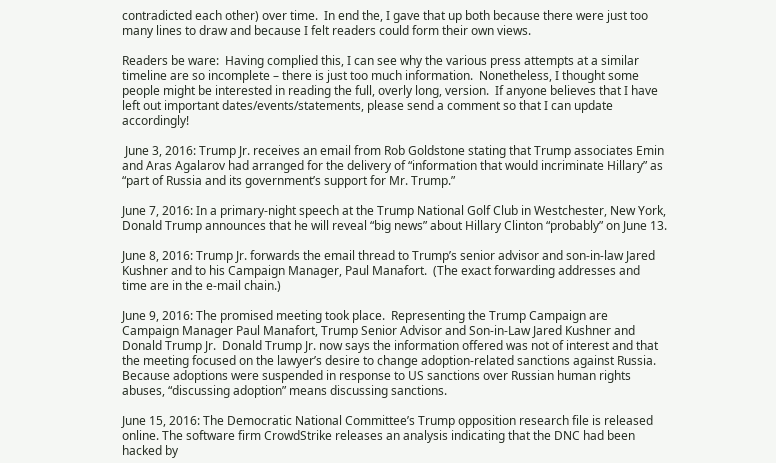contradicted each other) over time.  In end the, I gave that up both because there were just too many lines to draw and because I felt readers could form their own views.

Readers be ware:  Having complied this, I can see why the various press attempts at a similar timeline are so incomplete – there is just too much information.  Nonetheless, I thought some people might be interested in reading the full, overly long, version.  If anyone believes that I have left out important dates/events/statements, please send a comment so that I can update accordingly!

 June 3, 2016: Trump Jr. receives an email from Rob Goldstone stating that Trump associates Emin and Aras Agalarov had arranged for the delivery of “information that would incriminate Hillary” as “part of Russia and its government’s support for Mr. Trump.”

June 7, 2016: In a primary-night speech at the Trump National Golf Club in Westchester, New York, Donald Trump announces that he will reveal “big news” about Hillary Clinton “probably” on June 13.

June 8, 2016: Trump Jr. forwards the email thread to Trump’s senior advisor and son-in-law Jared Kushner and to his Campaign Manager, Paul Manafort.  (The exact forwarding addresses and time are in the e-mail chain.)

June 9, 2016: The promised meeting took place.  Representing the Trump Campaign are Campaign Manager Paul Manafort, Trump Senior Advisor and Son-in-Law Jared Kushner and Donald Trump Jr.  Donald Trump Jr. now says the information offered was not of interest and that the meeting focused on the lawyer’s desire to change adoption-related sanctions against Russia.  Because adoptions were suspended in response to US sanctions over Russian human rights abuses, “discussing adoption” means discussing sanctions.

June 15, 2016: The Democratic National Committee’s Trump opposition research file is released online. The software firm CrowdStrike releases an analysis indicating that the DNC had been hacked by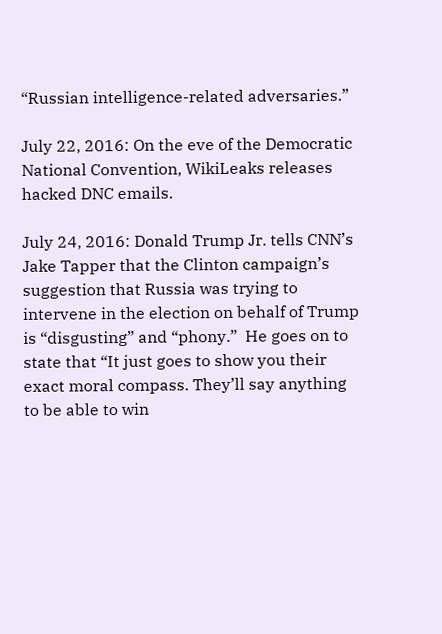“Russian intelligence-related adversaries.”

July 22, 2016: On the eve of the Democratic National Convention, WikiLeaks releases hacked DNC emails.

July 24, 2016: Donald Trump Jr. tells CNN’s Jake Tapper that the Clinton campaign’s suggestion that Russia was trying to intervene in the election on behalf of Trump is “disgusting” and “phony.”  He goes on to state that “It just goes to show you their exact moral compass. They’ll say anything to be able to win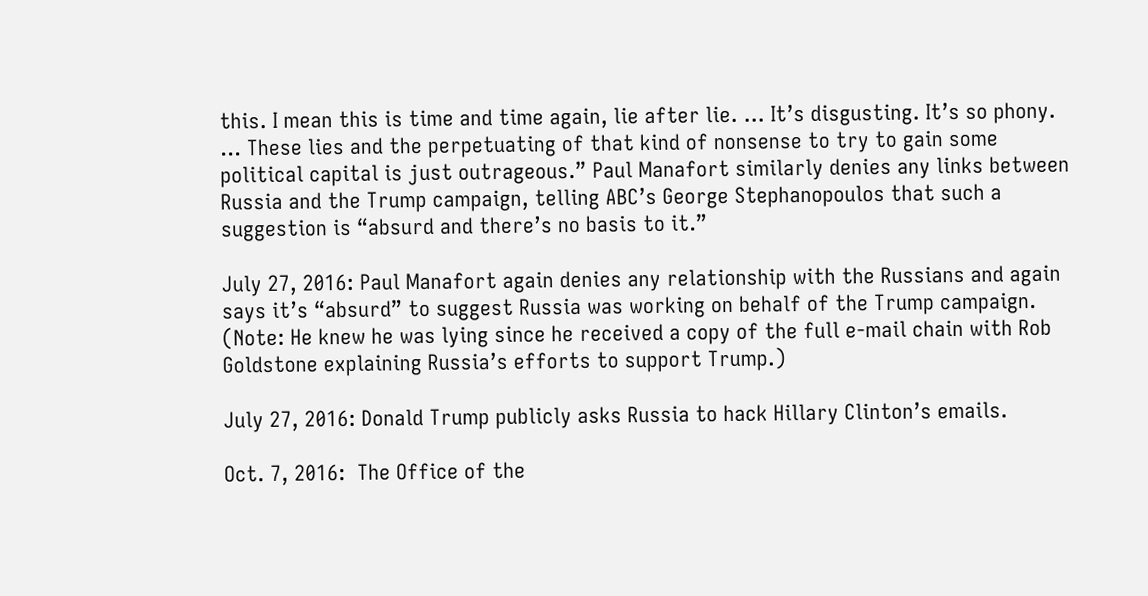this. I mean this is time and time again, lie after lie. … It’s disgusting. It’s so phony. … These lies and the perpetuating of that kind of nonsense to try to gain some political capital is just outrageous.” Paul Manafort similarly denies any links between Russia and the Trump campaign, telling ABC’s George Stephanopoulos that such a suggestion is “absurd and there’s no basis to it.”

July 27, 2016: Paul Manafort again denies any relationship with the Russians and again says it’s “absurd” to suggest Russia was working on behalf of the Trump campaign.  (Note: He knew he was lying since he received a copy of the full e-mail chain with Rob Goldstone explaining Russia’s efforts to support Trump.)

July 27, 2016: Donald Trump publicly asks Russia to hack Hillary Clinton’s emails.

Oct. 7, 2016:  The Office of the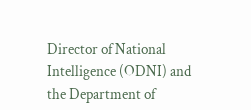Director of National Intelligence (ODNI) and the Department of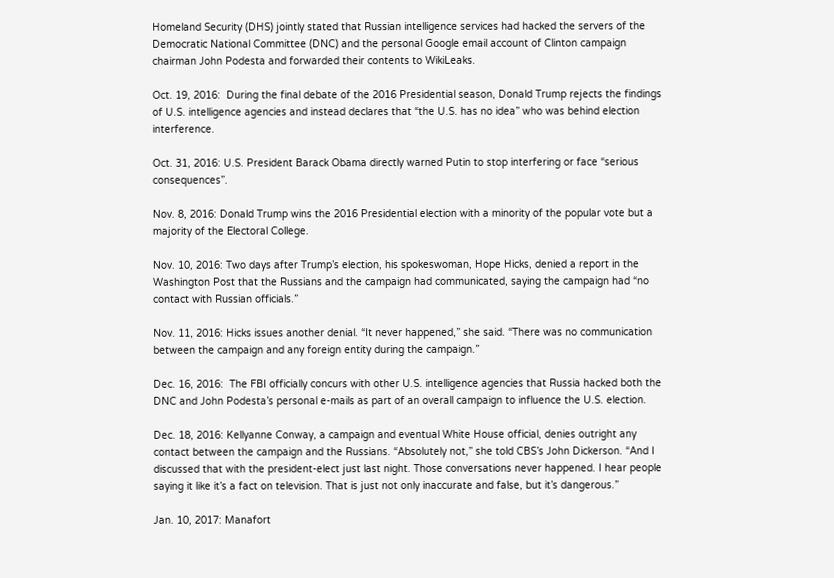Homeland Security (DHS) jointly stated that Russian intelligence services had hacked the servers of the Democratic National Committee (DNC) and the personal Google email account of Clinton campaign chairman John Podesta and forwarded their contents to WikiLeaks.

Oct. 19, 2016:  During the final debate of the 2016 Presidential season, Donald Trump rejects the findings of U.S. intelligence agencies and instead declares that “the U.S. has no idea” who was behind election interference.

Oct. 31, 2016: U.S. President Barack Obama directly warned Putin to stop interfering or face “serious consequences”.

Nov. 8, 2016: Donald Trump wins the 2016 Presidential election with a minority of the popular vote but a majority of the Electoral College.

Nov. 10, 2016: Two days after Trump’s election, his spokeswoman, Hope Hicks, denied a report in the Washington Post that the Russians and the campaign had communicated, saying the campaign had “no contact with Russian officials.”

Nov. 11, 2016: Hicks issues another denial. “It never happened,” she said. “There was no communication between the campaign and any foreign entity during the campaign.”

Dec. 16, 2016:  The FBI officially concurs with other U.S. intelligence agencies that Russia hacked both the DNC and John Podesta’s personal e-mails as part of an overall campaign to influence the U.S. election.

Dec. 18, 2016: Kellyanne Conway, a campaign and eventual White House official, denies outright any contact between the campaign and the Russians. “Absolutely not,” she told CBS’s John Dickerson. “And I discussed that with the president-elect just last night. Those conversations never happened. I hear people saying it like it’s a fact on television. That is just not only inaccurate and false, but it’s dangerous.”

Jan. 10, 2017: Manafort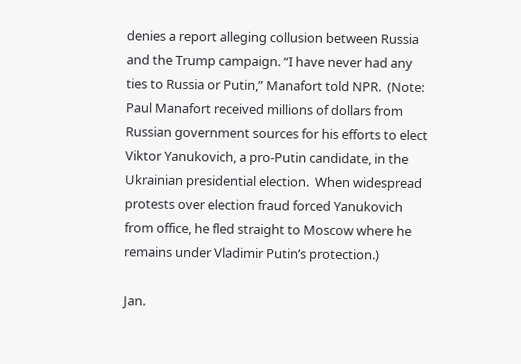denies a report alleging collusion between Russia and the Trump campaign. “I have never had any ties to Russia or Putin,” Manafort told NPR.  (Note: Paul Manafort received millions of dollars from Russian government sources for his efforts to elect Viktor Yanukovich, a pro-Putin candidate, in the Ukrainian presidential election.  When widespread protests over election fraud forced Yanukovich from office, he fled straight to Moscow where he remains under Vladimir Putin’s protection.)

Jan.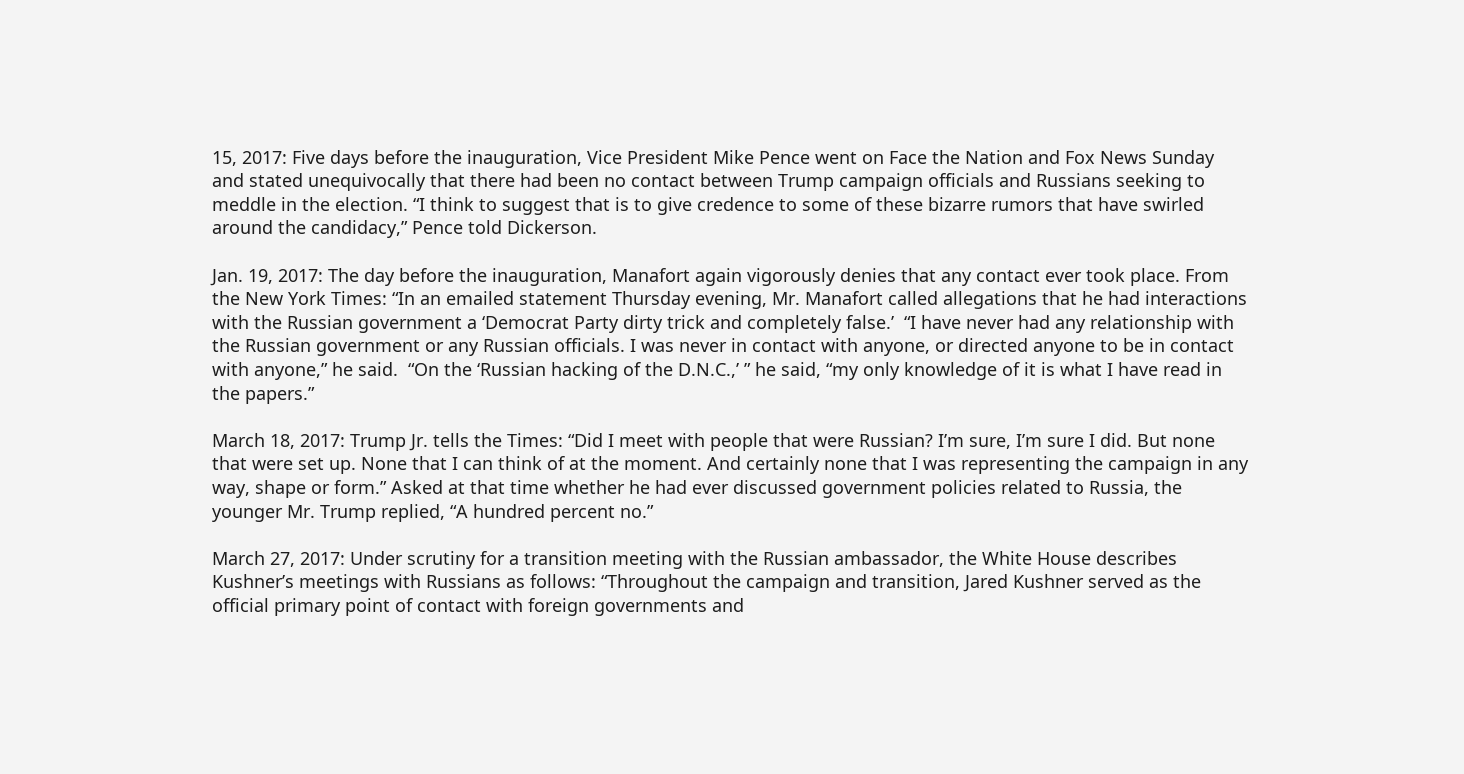15, 2017: Five days before the inauguration, Vice President Mike Pence went on Face the Nation and Fox News Sunday and stated unequivocally that there had been no contact between Trump campaign officials and Russians seeking to meddle in the election. “I think to suggest that is to give credence to some of these bizarre rumors that have swirled around the candidacy,” Pence told Dickerson.

Jan. 19, 2017: The day before the inauguration, Manafort again vigorously denies that any contact ever took place. From the New York Times: “In an emailed statement Thursday evening, Mr. Manafort called allegations that he had interactions with the Russian government a ‘Democrat Party dirty trick and completely false.’  “I have never had any relationship with the Russian government or any Russian officials. I was never in contact with anyone, or directed anyone to be in contact with anyone,” he said.  “On the ‘Russian hacking of the D.N.C.,’ ” he said, “my only knowledge of it is what I have read in the papers.”

March 18, 2017: Trump Jr. tells the Times: “Did I meet with people that were Russian? I’m sure, I’m sure I did. But none that were set up. None that I can think of at the moment. And certainly none that I was representing the campaign in any way, shape or form.” Asked at that time whether he had ever discussed government policies related to Russia, the younger Mr. Trump replied, “A hundred percent no.”

March 27, 2017: Under scrutiny for a transition meeting with the Russian ambassador, the White House describes Kushner’s meetings with Russians as follows: “Throughout the campaign and transition, Jared Kushner served as the official primary point of contact with foreign governments and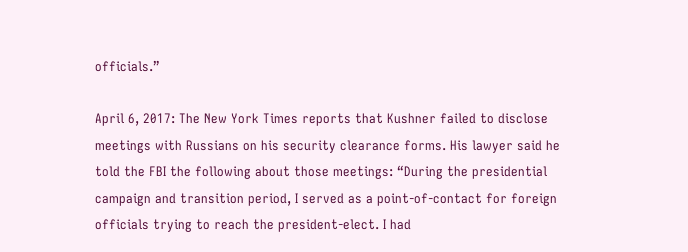officials.”

April 6, 2017: The New York Times reports that Kushner failed to disclose meetings with Russians on his security clearance forms. His lawyer said he told the FBI the following about those meetings: “During the presidential campaign and transition period, I served as a point-of-contact for foreign officials trying to reach the president-elect. I had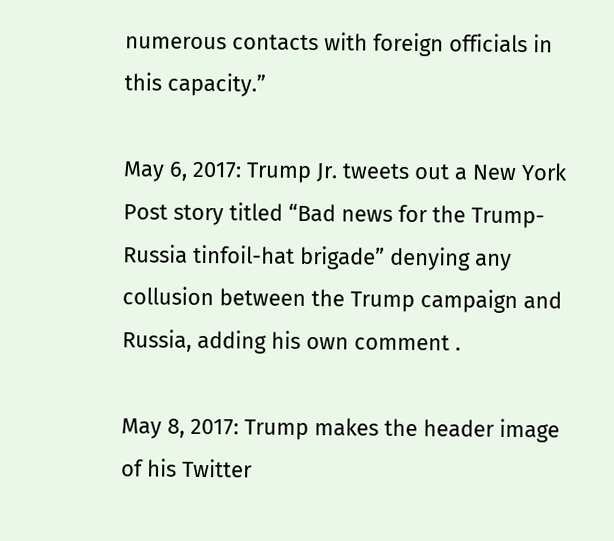numerous contacts with foreign officials in this capacity.”

May 6, 2017: Trump Jr. tweets out a New York Post story titled “Bad news for the Trump-Russia tinfoil-hat brigade” denying any collusion between the Trump campaign and Russia, adding his own comment .

May 8, 2017: Trump makes the header image of his Twitter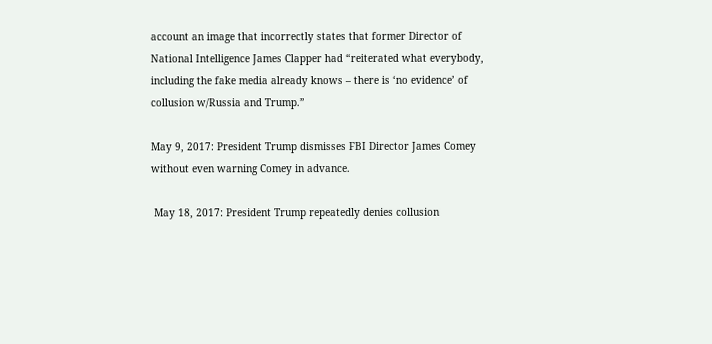account an image that incorrectly states that former Director of National Intelligence James Clapper had “reiterated what everybody, including the fake media already knows – there is ‘no evidence’ of collusion w/Russia and Trump.”

May 9, 2017: President Trump dismisses FBI Director James Comey without even warning Comey in advance.

 May 18, 2017: President Trump repeatedly denies collusion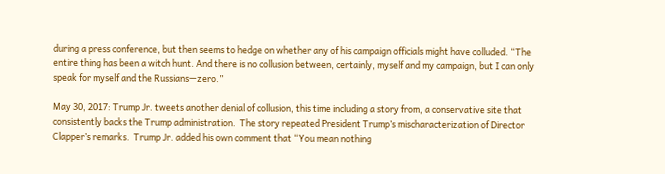during a press conference, but then seems to hedge on whether any of his campaign officials might have colluded. “The entire thing has been a witch hunt. And there is no collusion between, certainly, myself and my campaign, but I can only speak for myself and the Russians—zero.”

May 30, 2017: Trump Jr. tweets another denial of collusion, this time including a story from, a conservative site that consistently backs the Trump administration.  The story repeated President Trump’s mischaracterization of Director Clapper’s remarks.  Trump Jr. added his own comment that “You mean nothing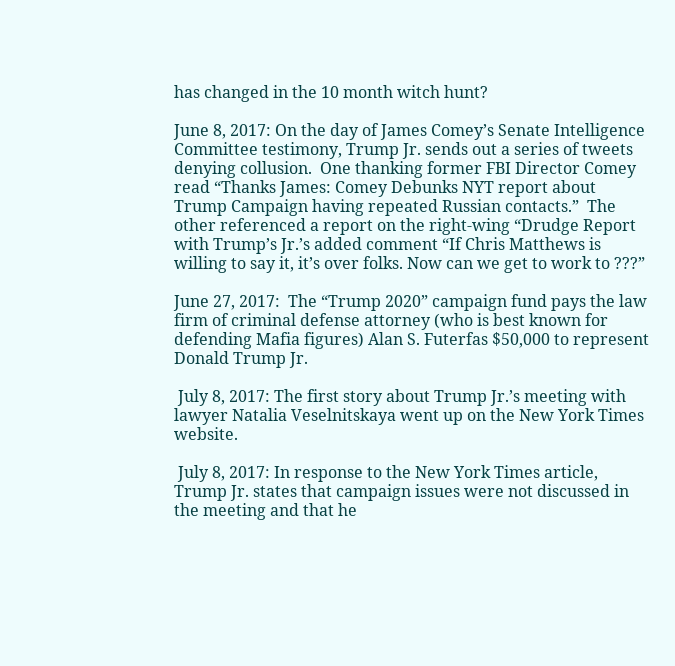has changed in the 10 month witch hunt?

June 8, 2017: On the day of James Comey’s Senate Intelligence Committee testimony, Trump Jr. sends out a series of tweets denying collusion.  One thanking former FBI Director Comey read “Thanks James: Comey Debunks NYT report about Trump Campaign having repeated Russian contacts.”  The other referenced a report on the right-wing “Drudge Report with Trump’s Jr.’s added comment “If Chris Matthews is willing to say it, it’s over folks. Now can we get to work to ???”

June 27, 2017:  The “Trump 2020” campaign fund pays the law firm of criminal defense attorney (who is best known for defending Mafia figures) Alan S. Futerfas $50,000 to represent Donald Trump Jr.

 July 8, 2017: The first story about Trump Jr.’s meeting with lawyer Natalia Veselnitskaya went up on the New York Times website.

 July 8, 2017: In response to the New York Times article, Trump Jr. states that campaign issues were not discussed in the meeting and that he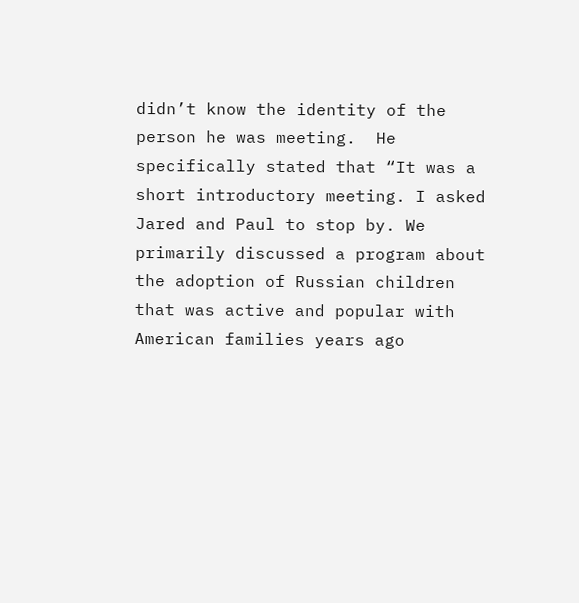didn’t know the identity of the person he was meeting.  He specifically stated that “It was a short introductory meeting. I asked Jared and Paul to stop by. We primarily discussed a program about the adoption of Russian children that was active and popular with American families years ago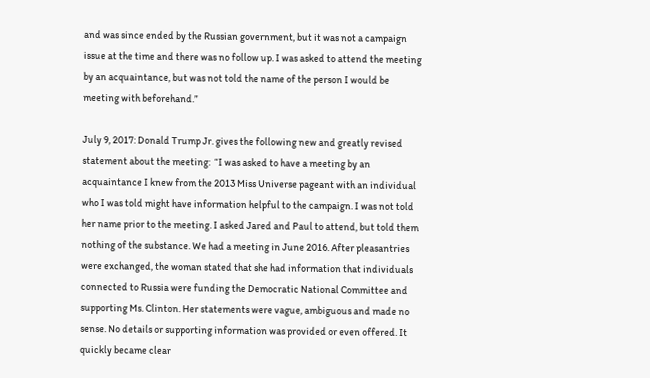and was since ended by the Russian government, but it was not a campaign issue at the time and there was no follow up. I was asked to attend the meeting by an acquaintance, but was not told the name of the person I would be meeting with beforehand.”

July 9, 2017: Donald Trump Jr. gives the following new and greatly revised statement about the meeting:  “I was asked to have a meeting by an acquaintance I knew from the 2013 Miss Universe pageant with an individual who I was told might have information helpful to the campaign. I was not told her name prior to the meeting. I asked Jared and Paul to attend, but told them nothing of the substance. We had a meeting in June 2016. After pleasantries were exchanged, the woman stated that she had information that individuals connected to Russia were funding the Democratic National Committee and supporting Ms. Clinton. Her statements were vague, ambiguous and made no sense. No details or supporting information was provided or even offered. It quickly became clear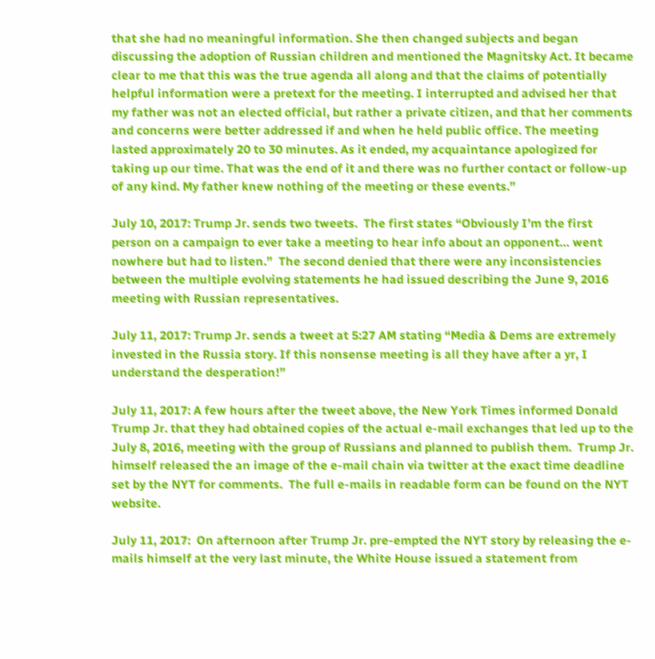that she had no meaningful information. She then changed subjects and began discussing the adoption of Russian children and mentioned the Magnitsky Act. It became clear to me that this was the true agenda all along and that the claims of potentially helpful information were a pretext for the meeting. I interrupted and advised her that my father was not an elected official, but rather a private citizen, and that her comments and concerns were better addressed if and when he held public office. The meeting lasted approximately 20 to 30 minutes. As it ended, my acquaintance apologized for taking up our time. That was the end of it and there was no further contact or follow-up of any kind. My father knew nothing of the meeting or these events.”

July 10, 2017: Trump Jr. sends two tweets.  The first states “Obviously I’m the first person on a campaign to ever take a meeting to hear info about an opponent… went nowhere but had to listen.”  The second denied that there were any inconsistencies between the multiple evolving statements he had issued describing the June 9, 2016 meeting with Russian representatives.

July 11, 2017: Trump Jr. sends a tweet at 5:27 AM stating “Media & Dems are extremely invested in the Russia story. If this nonsense meeting is all they have after a yr, I understand the desperation!”

July 11, 2017: A few hours after the tweet above, the New York Times informed Donald Trump Jr. that they had obtained copies of the actual e-mail exchanges that led up to the July 8, 2016, meeting with the group of Russians and planned to publish them.  Trump Jr. himself released the an image of the e-mail chain via twitter at the exact time deadline set by the NYT for comments.  The full e-mails in readable form can be found on the NYT website.

July 11, 2017:  On afternoon after Trump Jr. pre-empted the NYT story by releasing the e-mails himself at the very last minute, the White House issued a statement from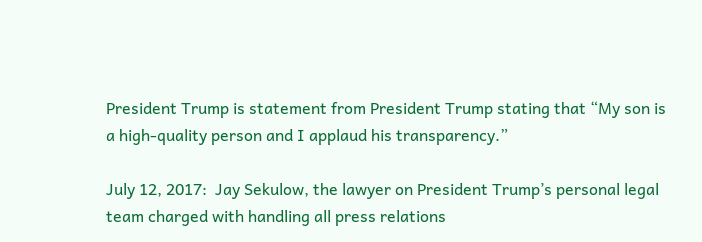President Trump is statement from President Trump stating that “My son is a high-quality person and I applaud his transparency.”

July 12, 2017:  Jay Sekulow, the lawyer on President Trump’s personal legal team charged with handling all press relations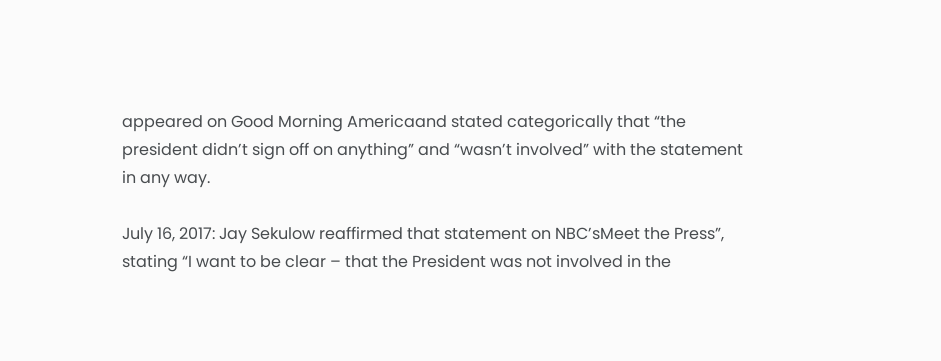appeared on Good Morning Americaand stated categorically that “the president didn’t sign off on anything” and “wasn’t involved” with the statement in any way.

July 16, 2017: Jay Sekulow reaffirmed that statement on NBC’sMeet the Press”, stating “I want to be clear – that the President was not involved in the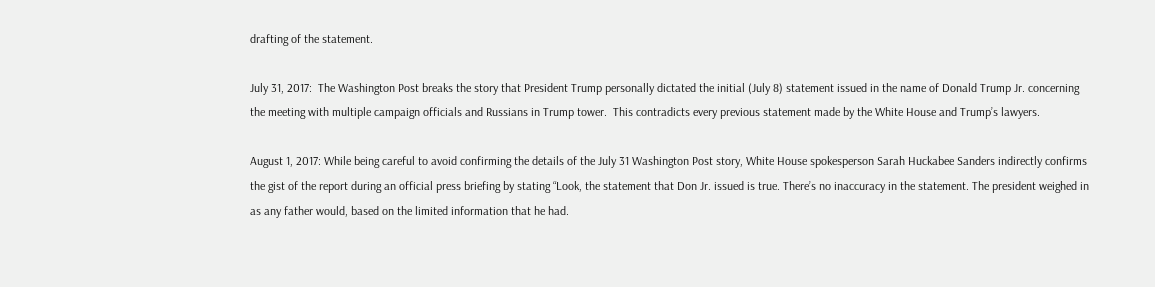drafting of the statement.

July 31, 2017:  The Washington Post breaks the story that President Trump personally dictated the initial (July 8) statement issued in the name of Donald Trump Jr. concerning the meeting with multiple campaign officials and Russians in Trump tower.  This contradicts every previous statement made by the White House and Trump’s lawyers.

August 1, 2017: While being careful to avoid confirming the details of the July 31 Washington Post story, White House spokesperson Sarah Huckabee Sanders indirectly confirms the gist of the report during an official press briefing by stating “Look, the statement that Don Jr. issued is true. There’s no inaccuracy in the statement. The president weighed in as any father would, based on the limited information that he had.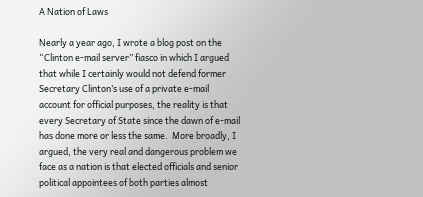A Nation of Laws

Nearly a year ago, I wrote a blog post on the “Clinton e-mail server” fiasco in which I argued that while I certainly would not defend former Secretary Clinton’s use of a private e-mail account for official purposes, the reality is that every Secretary of State since the dawn of e-mail has done more or less the same.  More broadly, I argued, the very real and dangerous problem we face as a nation is that elected officials and senior political appointees of both parties almost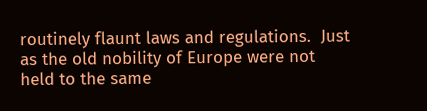routinely flaunt laws and regulations.  Just as the old nobility of Europe were not held to the same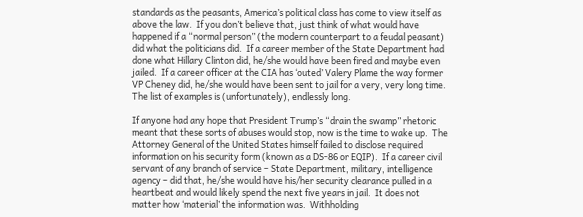standards as the peasants, America’s political class has come to view itself as above the law.  If you don’t believe that, just think of what would have happened if a “normal person” (the modern counterpart to a feudal peasant) did what the politicians did.  If a career member of the State Department had done what Hillary Clinton did, he/she would have been fired and maybe even jailed.  If a career officer at the CIA has ‘outed’ Valery Plame the way former VP Cheney did, he/she would have been sent to jail for a very, very long time.  The list of examples is (unfortunately), endlessly long.

If anyone had any hope that President Trump’s “drain the swamp” rhetoric meant that these sorts of abuses would stop, now is the time to wake up.  The Attorney General of the United States himself failed to disclose required information on his security form (known as a DS-86 or EQIP).  If a career civil servant of any branch of service – State Department, military, intelligence agency – did that, he/she would have his/her security clearance pulled in a heartbeat and would likely spend the next five years in jail.  It does not matter how ‘material’ the information was.  Withholding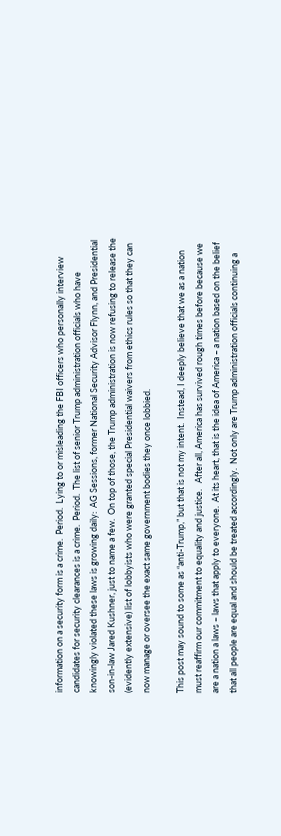information on a security form is a crime.  Period.  Lying to or misleading the FBI officers who personally interview candidates for security clearances is a crime.  Period.  The list of senior Trump administration officials who have knowingly violated these laws is growing daily:  AG Sessions, former National Security Advisor Flynn, and Presidential son-in-law Jared Kushner, just to name a few.  On top of those, the Trump administration is now refusing to release the (evidently extensive) list of lobbyists who were granted special Presidential waivers from ethics rules so that they can now manage or oversee the exact same government bodies they once lobbied.

This post may sound to some as “anti-Trump,” but that is not my intent.  Instead, I deeply believe that we as a nation must reaffirm our commitment to equality and justice.   After all, America has survived rough times before because we are a nation a laws – laws that apply to everyone.  At its heart, that is the idea of America – a nation based on the belief that all people are equal and should be treated accordingly.  Not only are Trump administration officials continuing a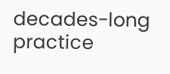decades-long practice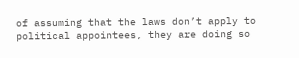of assuming that the laws don’t apply to political appointees, they are doing so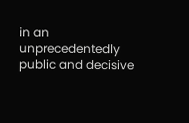in an unprecedentedly public and decisive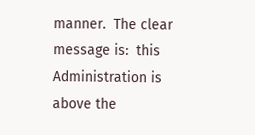manner.  The clear message is:  this Administration is above the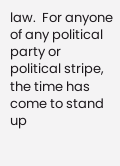law.  For anyone of any political party or political stripe, the time has come to stand up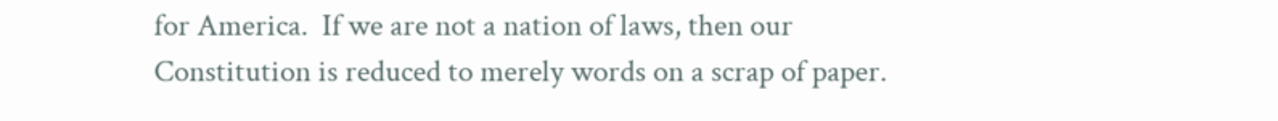for America.  If we are not a nation of laws, then our Constitution is reduced to merely words on a scrap of paper.